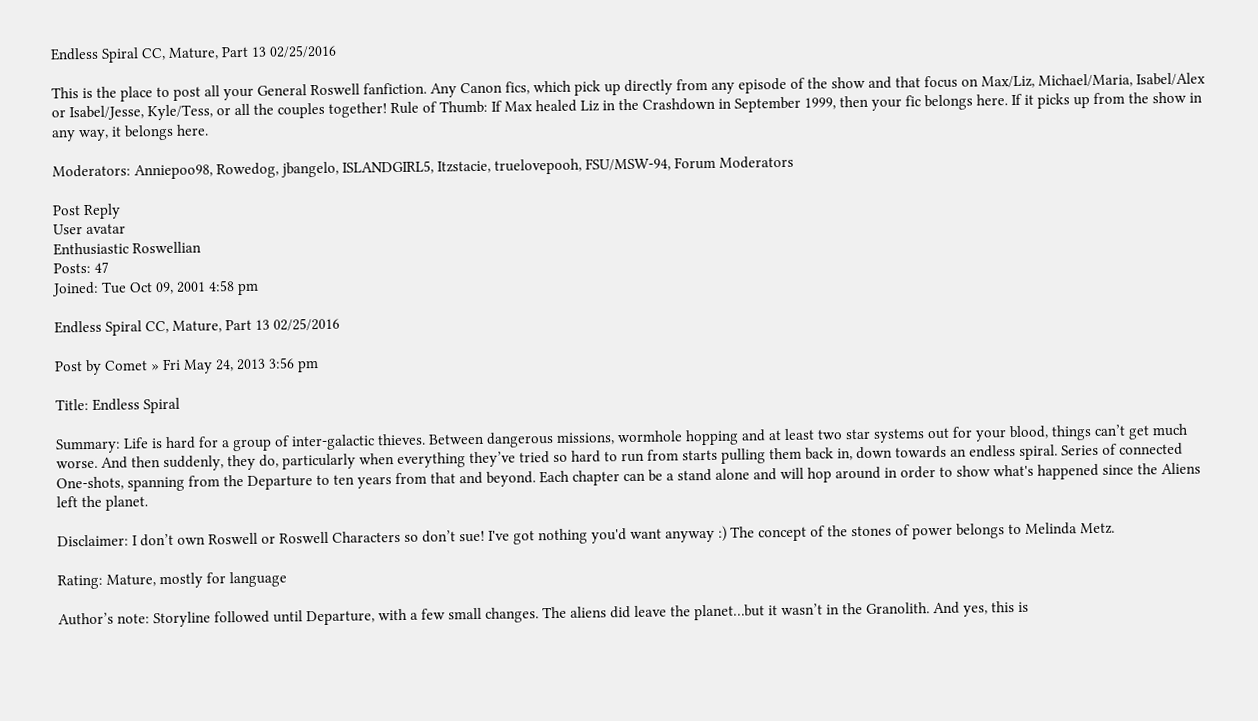Endless Spiral CC, Mature, Part 13 02/25/2016

This is the place to post all your General Roswell fanfiction. Any Canon fics, which pick up directly from any episode of the show and that focus on Max/Liz, Michael/Maria, Isabel/Alex or Isabel/Jesse, Kyle/Tess, or all the couples together! Rule of Thumb: If Max healed Liz in the Crashdown in September 1999, then your fic belongs here. If it picks up from the show in any way, it belongs here.

Moderators: Anniepoo98, Rowedog, jbangelo, ISLANDGIRL5, Itzstacie, truelovepooh, FSU/MSW-94, Forum Moderators

Post Reply
User avatar
Enthusiastic Roswellian
Posts: 47
Joined: Tue Oct 09, 2001 4:58 pm

Endless Spiral CC, Mature, Part 13 02/25/2016

Post by Comet » Fri May 24, 2013 3:56 pm

Title: Endless Spiral

Summary: Life is hard for a group of inter-galactic thieves. Between dangerous missions, wormhole hopping and at least two star systems out for your blood, things can’t get much worse. And then suddenly, they do, particularly when everything they’ve tried so hard to run from starts pulling them back in, down towards an endless spiral. Series of connected One-shots, spanning from the Departure to ten years from that and beyond. Each chapter can be a stand alone and will hop around in order to show what's happened since the Aliens left the planet.

Disclaimer: I don’t own Roswell or Roswell Characters so don’t sue! I've got nothing you'd want anyway :) The concept of the stones of power belongs to Melinda Metz.

Rating: Mature, mostly for language

Author’s note: Storyline followed until Departure, with a few small changes. The aliens did leave the planet…but it wasn’t in the Granolith. And yes, this is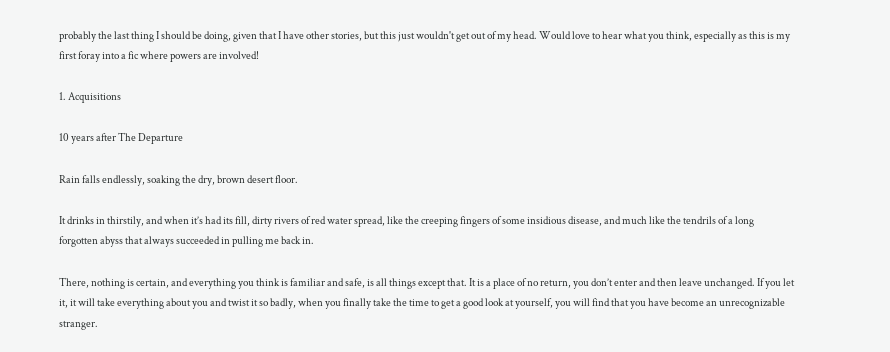probably the last thing I should be doing, given that I have other stories, but this just wouldn't get out of my head. Would love to hear what you think, especially as this is my first foray into a fic where powers are involved!

1. Acquisitions

10 years after The Departure

Rain falls endlessly, soaking the dry, brown desert floor.

It drinks in thirstily, and when it’s had its fill, dirty rivers of red water spread, like the creeping fingers of some insidious disease, and much like the tendrils of a long forgotten abyss that always succeeded in pulling me back in.

There, nothing is certain, and everything you think is familiar and safe, is all things except that. It is a place of no return, you don’t enter and then leave unchanged. If you let it, it will take everything about you and twist it so badly, when you finally take the time to get a good look at yourself, you will find that you have become an unrecognizable stranger.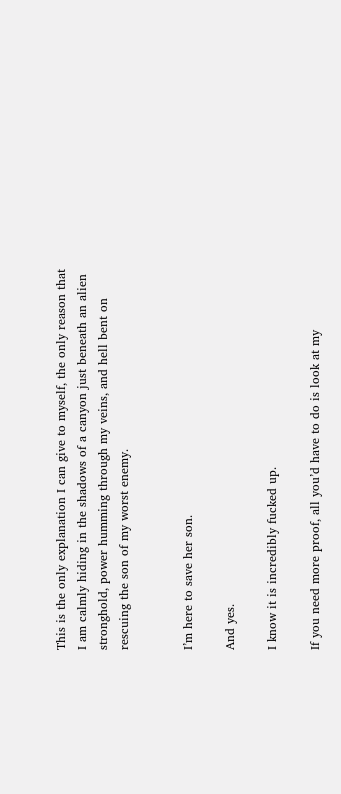This is the only explanation I can give to myself, the only reason that I am calmly hiding in the shadows of a canyon just beneath an alien stronghold, power humming through my veins, and hell bent on rescuing the son of my worst enemy.


I’m here to save her son.

And yes.

I know it is incredibly fucked up.

If you need more proof, all you’d have to do is look at my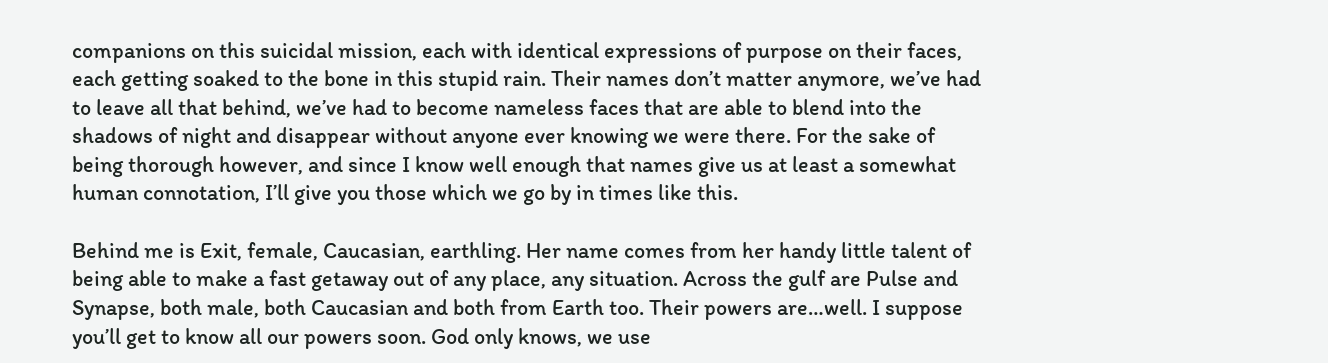companions on this suicidal mission, each with identical expressions of purpose on their faces, each getting soaked to the bone in this stupid rain. Their names don’t matter anymore, we’ve had to leave all that behind, we’ve had to become nameless faces that are able to blend into the shadows of night and disappear without anyone ever knowing we were there. For the sake of being thorough however, and since I know well enough that names give us at least a somewhat human connotation, I’ll give you those which we go by in times like this.

Behind me is Exit, female, Caucasian, earthling. Her name comes from her handy little talent of being able to make a fast getaway out of any place, any situation. Across the gulf are Pulse and Synapse, both male, both Caucasian and both from Earth too. Their powers are…well. I suppose you’ll get to know all our powers soon. God only knows, we use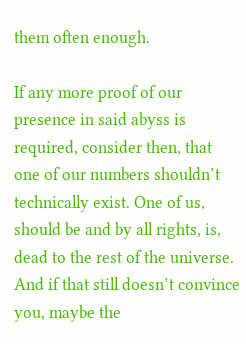them often enough.

If any more proof of our presence in said abyss is required, consider then, that one of our numbers shouldn’t technically exist. One of us, should be and by all rights, is, dead to the rest of the universe. And if that still doesn’t convince you, maybe the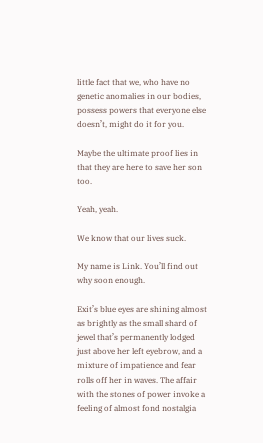little fact that we, who have no genetic anomalies in our bodies, possess powers that everyone else doesn’t, might do it for you.

Maybe the ultimate proof lies in that they are here to save her son too.

Yeah, yeah.

We know that our lives suck.

My name is Link. You’ll find out why soon enough.

Exit’s blue eyes are shining almost as brightly as the small shard of jewel that’s permanently lodged just above her left eyebrow, and a mixture of impatience and fear rolls off her in waves. The affair with the stones of power invoke a feeling of almost fond nostalgia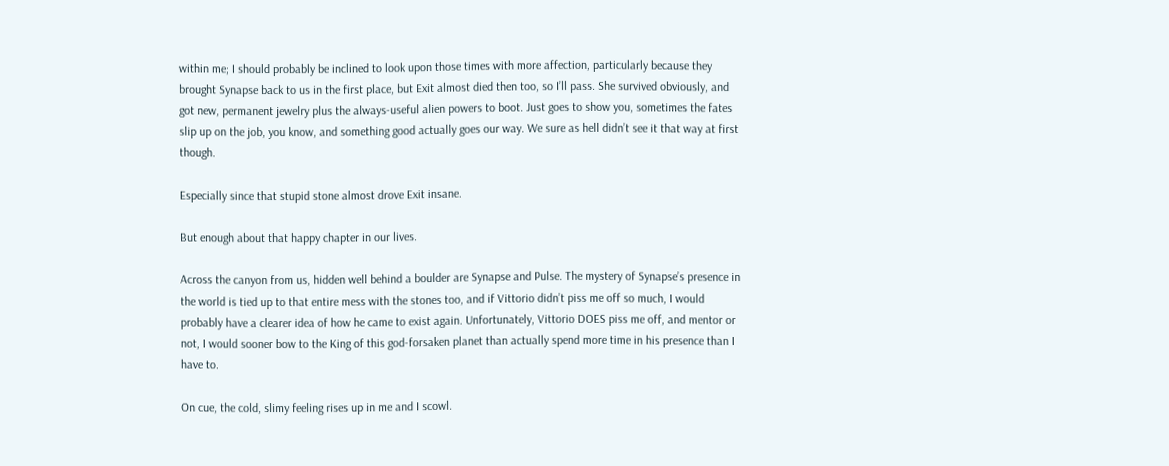within me; I should probably be inclined to look upon those times with more affection, particularly because they brought Synapse back to us in the first place, but Exit almost died then too, so I’ll pass. She survived obviously, and got new, permanent jewelry plus the always-useful alien powers to boot. Just goes to show you, sometimes the fates slip up on the job, you know, and something good actually goes our way. We sure as hell didn’t see it that way at first though.

Especially since that stupid stone almost drove Exit insane.

But enough about that happy chapter in our lives.

Across the canyon from us, hidden well behind a boulder are Synapse and Pulse. The mystery of Synapse’s presence in the world is tied up to that entire mess with the stones too, and if Vittorio didn’t piss me off so much, I would probably have a clearer idea of how he came to exist again. Unfortunately, Vittorio DOES piss me off, and mentor or not, I would sooner bow to the King of this god-forsaken planet than actually spend more time in his presence than I have to.

On cue, the cold, slimy feeling rises up in me and I scowl.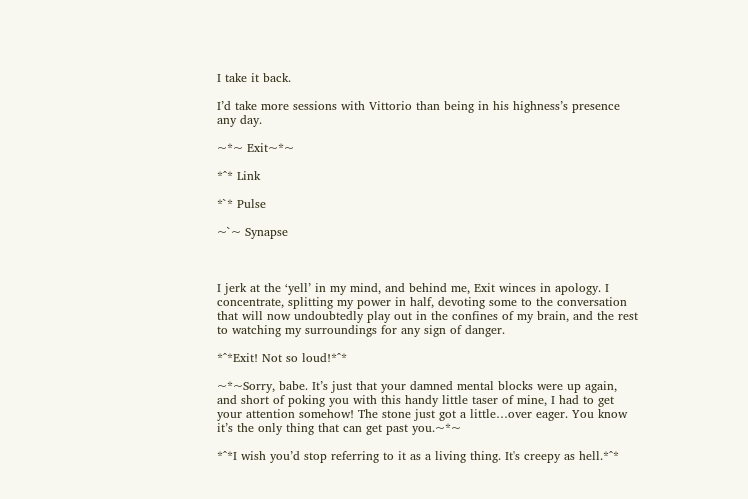I take it back.

I’d take more sessions with Vittorio than being in his highness’s presence any day.

~*~ Exit~*~

*^* Link

*`* Pulse

~`~ Synapse



I jerk at the ‘yell’ in my mind, and behind me, Exit winces in apology. I concentrate, splitting my power in half, devoting some to the conversation that will now undoubtedly play out in the confines of my brain, and the rest to watching my surroundings for any sign of danger.

*^*Exit! Not so loud!*^*

~*~Sorry, babe. It’s just that your damned mental blocks were up again, and short of poking you with this handy little taser of mine, I had to get your attention somehow! The stone just got a little…over eager. You know it’s the only thing that can get past you.~*~

*^*I wish you’d stop referring to it as a living thing. It's creepy as hell.*^*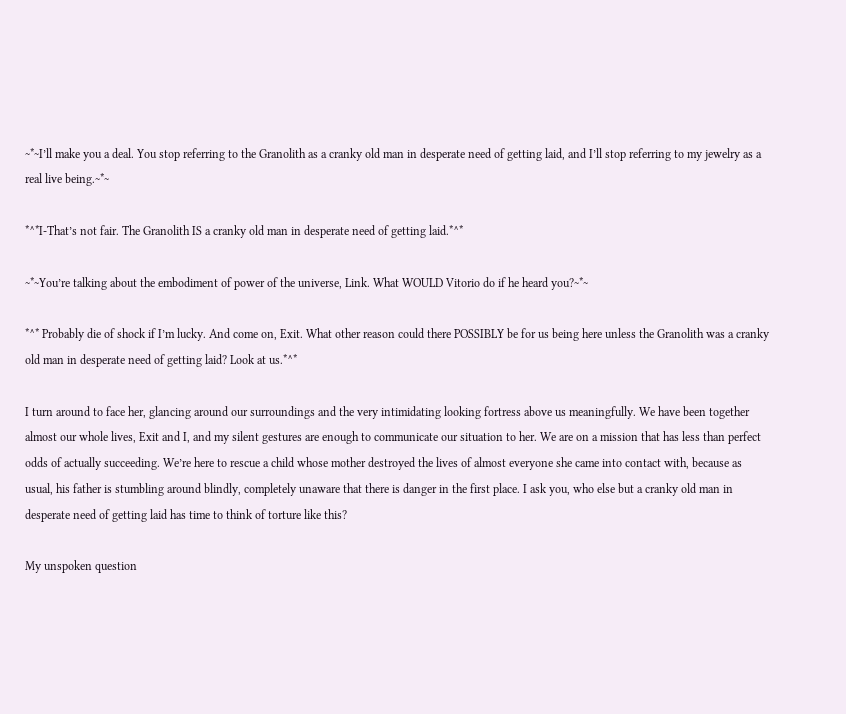~*~I’ll make you a deal. You stop referring to the Granolith as a cranky old man in desperate need of getting laid, and I’ll stop referring to my jewelry as a real live being.~*~

*^*I-That’s not fair. The Granolith IS a cranky old man in desperate need of getting laid.*^*

~*~You’re talking about the embodiment of power of the universe, Link. What WOULD Vitorio do if he heard you?~*~

*^* Probably die of shock if I’m lucky. And come on, Exit. What other reason could there POSSIBLY be for us being here unless the Granolith was a cranky old man in desperate need of getting laid? Look at us.*^*

I turn around to face her, glancing around our surroundings and the very intimidating looking fortress above us meaningfully. We have been together almost our whole lives, Exit and I, and my silent gestures are enough to communicate our situation to her. We are on a mission that has less than perfect odds of actually succeeding. We’re here to rescue a child whose mother destroyed the lives of almost everyone she came into contact with, because as usual, his father is stumbling around blindly, completely unaware that there is danger in the first place. I ask you, who else but a cranky old man in desperate need of getting laid has time to think of torture like this?

My unspoken question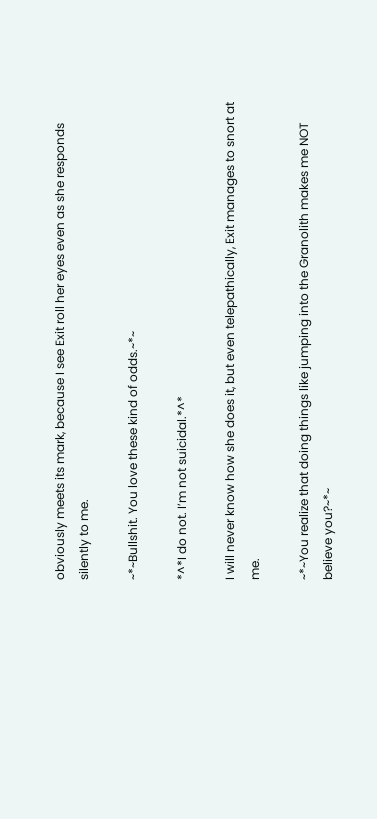obviously meets its mark, because I see Exit roll her eyes even as she responds silently to me.

~*~Bullshit. You love these kind of odds.~*~

*^*I do not. I’m not suicidal.*^*

I will never know how she does it, but even telepathically, Exit manages to snort at me.

~*~You realize that doing things like jumping into the Granolith makes me NOT believe you?~*~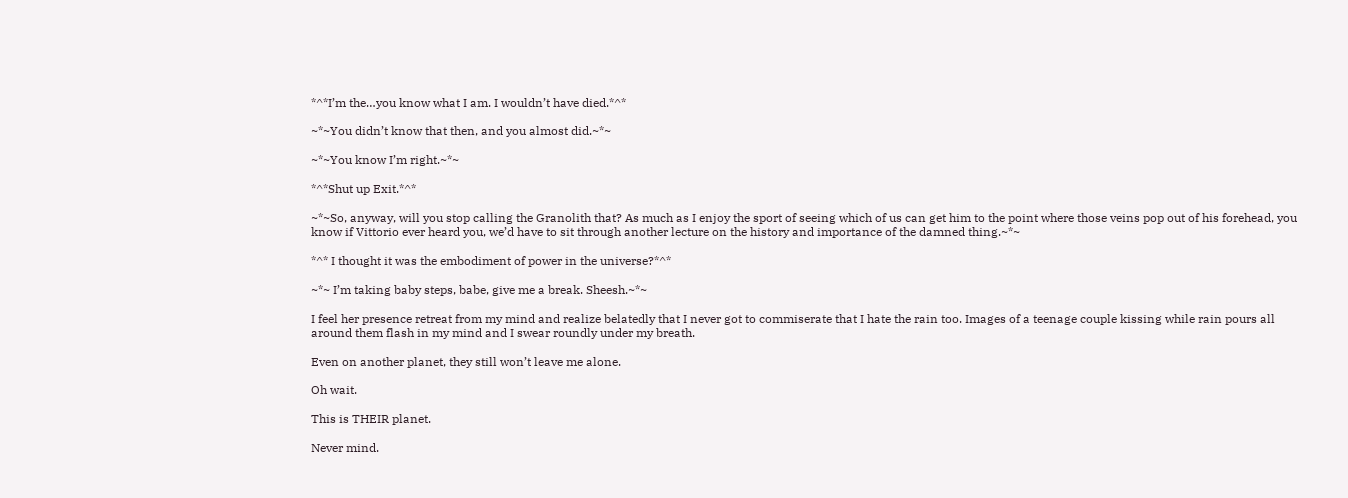*^*I’m the…you know what I am. I wouldn’t have died.*^*

~*~You didn’t know that then, and you almost did.~*~

~*~You know I’m right.~*~

*^*Shut up Exit.*^*

~*~So, anyway, will you stop calling the Granolith that? As much as I enjoy the sport of seeing which of us can get him to the point where those veins pop out of his forehead, you know if Vittorio ever heard you, we’d have to sit through another lecture on the history and importance of the damned thing.~*~

*^* I thought it was the embodiment of power in the universe?*^*

~*~ I’m taking baby steps, babe, give me a break. Sheesh.~*~

I feel her presence retreat from my mind and realize belatedly that I never got to commiserate that I hate the rain too. Images of a teenage couple kissing while rain pours all around them flash in my mind and I swear roundly under my breath.

Even on another planet, they still won’t leave me alone.

Oh wait.

This is THEIR planet.

Never mind.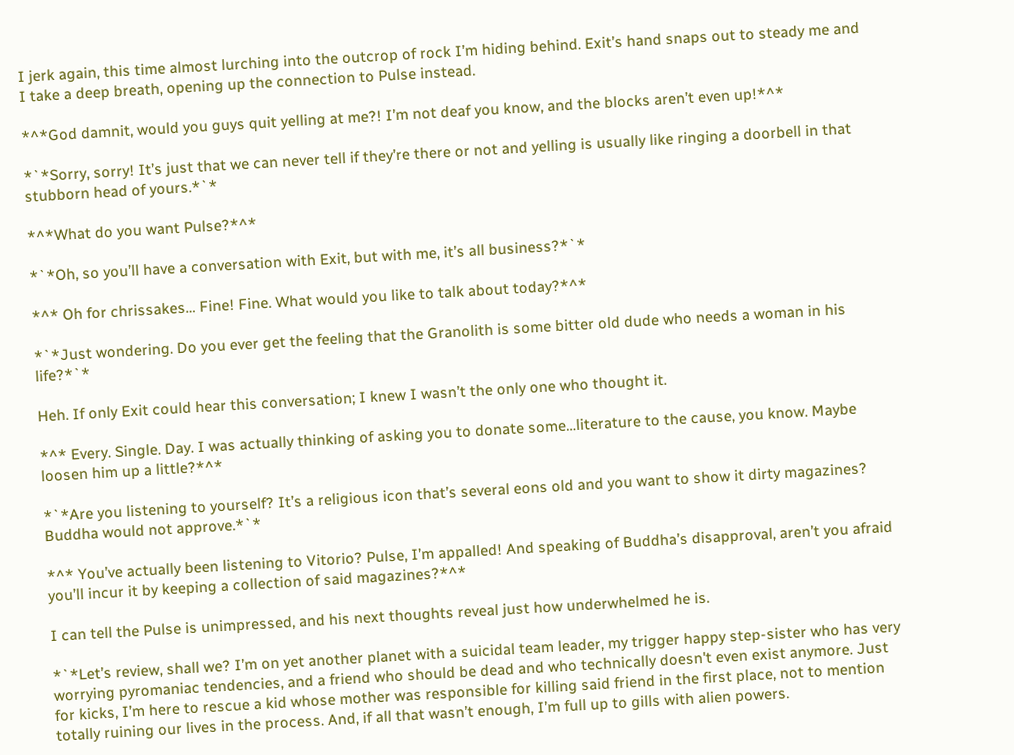I jerk again, this time almost lurching into the outcrop of rock I’m hiding behind. Exit’s hand snaps out to steady me and I take a deep breath, opening up the connection to Pulse instead.

*^*God damnit, would you guys quit yelling at me?! I’m not deaf you know, and the blocks aren’t even up!*^*

*`*Sorry, sorry! It’s just that we can never tell if they’re there or not and yelling is usually like ringing a doorbell in that stubborn head of yours.*`*

*^*What do you want Pulse?*^*

*`*Oh, so you’ll have a conversation with Exit, but with me, it’s all business?*`*

*^* Oh for chrissakes… Fine! Fine. What would you like to talk about today?*^*

*`*Just wondering. Do you ever get the feeling that the Granolith is some bitter old dude who needs a woman in his life?*`*

Heh. If only Exit could hear this conversation; I knew I wasn’t the only one who thought it.

*^* Every. Single. Day. I was actually thinking of asking you to donate some…literature to the cause, you know. Maybe loosen him up a little?*^*

*`*Are you listening to yourself? It’s a religious icon that’s several eons old and you want to show it dirty magazines? Buddha would not approve.*`*

*^* You’ve actually been listening to Vitorio? Pulse, I’m appalled! And speaking of Buddha’s disapproval, aren’t you afraid you’ll incur it by keeping a collection of said magazines?*^*

I can tell the Pulse is unimpressed, and his next thoughts reveal just how underwhelmed he is.

*`*Let’s review, shall we? I’m on yet another planet with a suicidal team leader, my trigger happy step-sister who has very worrying pyromaniac tendencies, and a friend who should be dead and who technically doesn't even exist anymore. Just for kicks, I’m here to rescue a kid whose mother was responsible for killing said friend in the first place, not to mention totally ruining our lives in the process. And, if all that wasn’t enough, I’m full up to gills with alien powers.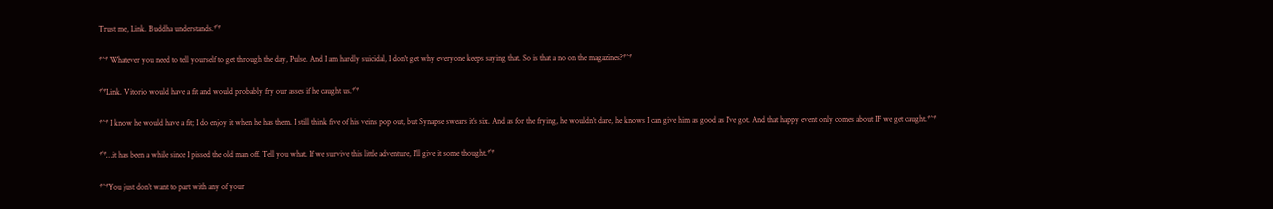Trust me, Link. Buddha understands.*`*

*^* Whatever you need to tell yourself to get through the day, Pulse. And I am hardly suicidal, I don't get why everyone keeps saying that. So is that a no on the magazines?*^*

*`*Link. Vitorio would have a fit and would probably fry our asses if he caught us.*`*

*^* I know he would have a fit; I do enjoy it when he has them. I still think five of his veins pop out, but Synapse swears it’s six. And as for the frying, he wouldn’t dare, he knows I can give him as good as I’ve got. And that happy event only comes about IF we get caught.*^*

*`*…it has been a while since I pissed the old man off. Tell you what. If we survive this little adventure, I’ll give it some thought.*`*

*^*You just don’t want to part with any of your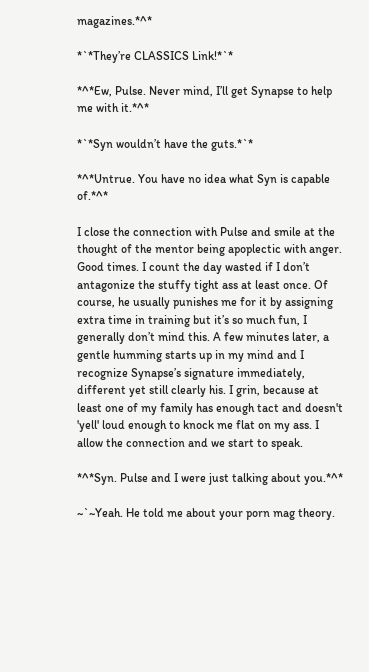magazines.*^*

*`*They’re CLASSICS Link!*`*

*^*Ew, Pulse. Never mind, I’ll get Synapse to help me with it.*^*

*`*Syn wouldn’t have the guts.*`*

*^*Untrue. You have no idea what Syn is capable of.*^*

I close the connection with Pulse and smile at the thought of the mentor being apoplectic with anger. Good times. I count the day wasted if I don’t antagonize the stuffy tight ass at least once. Of course, he usually punishes me for it by assigning extra time in training but it’s so much fun, I generally don’t mind this. A few minutes later, a gentle humming starts up in my mind and I recognize Synapse’s signature immediately, different yet still clearly his. I grin, because at least one of my family has enough tact and doesn't 'yell' loud enough to knock me flat on my ass. I allow the connection and we start to speak.

*^*Syn. Pulse and I were just talking about you.*^*

~`~Yeah. He told me about your porn mag theory.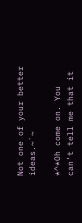Not one of your better ideas.~`~

*^*Oh come on. You can’t tell me that it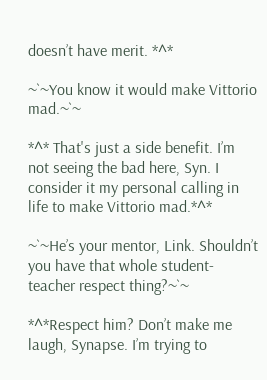doesn’t have merit. *^*

~`~You know it would make Vittorio mad.~`~

*^* That's just a side benefit. I’m not seeing the bad here, Syn. I consider it my personal calling in life to make Vittorio mad.*^*

~`~He’s your mentor, Link. Shouldn’t you have that whole student-teacher respect thing?~`~

*^*Respect him? Don’t make me laugh, Synapse. I’m trying to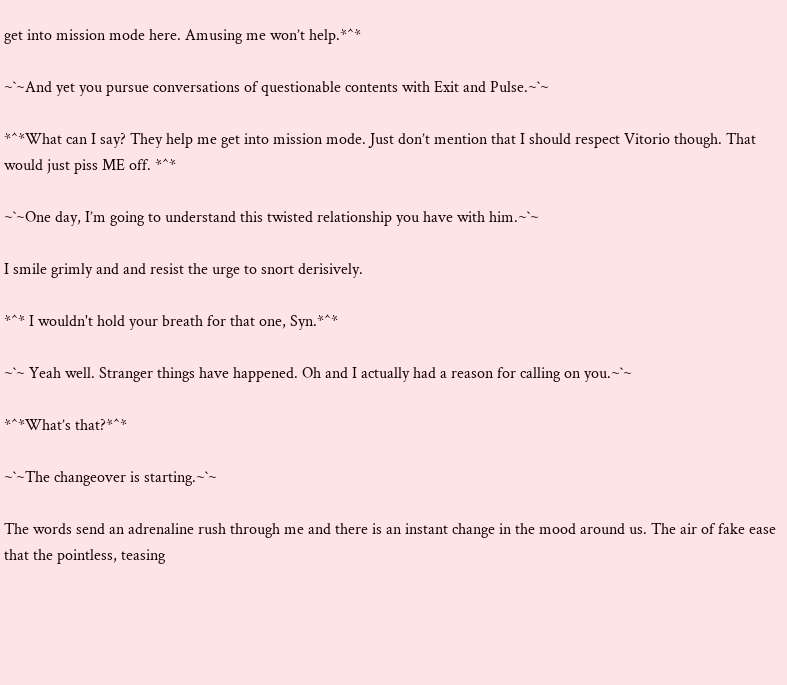get into mission mode here. Amusing me won’t help.*^*

~`~And yet you pursue conversations of questionable contents with Exit and Pulse.~`~

*^*What can I say? They help me get into mission mode. Just don’t mention that I should respect Vitorio though. That would just piss ME off. *^*

~`~One day, I’m going to understand this twisted relationship you have with him.~`~

I smile grimly and and resist the urge to snort derisively.

*^* I wouldn't hold your breath for that one, Syn.*^*

~`~ Yeah well. Stranger things have happened. Oh and I actually had a reason for calling on you.~`~

*^*What’s that?*^*

~`~The changeover is starting.~`~

The words send an adrenaline rush through me and there is an instant change in the mood around us. The air of fake ease that the pointless, teasing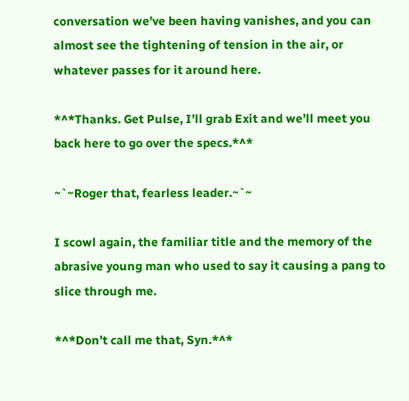conversation we’ve been having vanishes, and you can almost see the tightening of tension in the air, or whatever passes for it around here.

*^*Thanks. Get Pulse, I’ll grab Exit and we’ll meet you back here to go over the specs.*^*

~`~Roger that, fearless leader.~`~

I scowl again, the familiar title and the memory of the abrasive young man who used to say it causing a pang to slice through me.

*^*Don’t call me that, Syn.*^*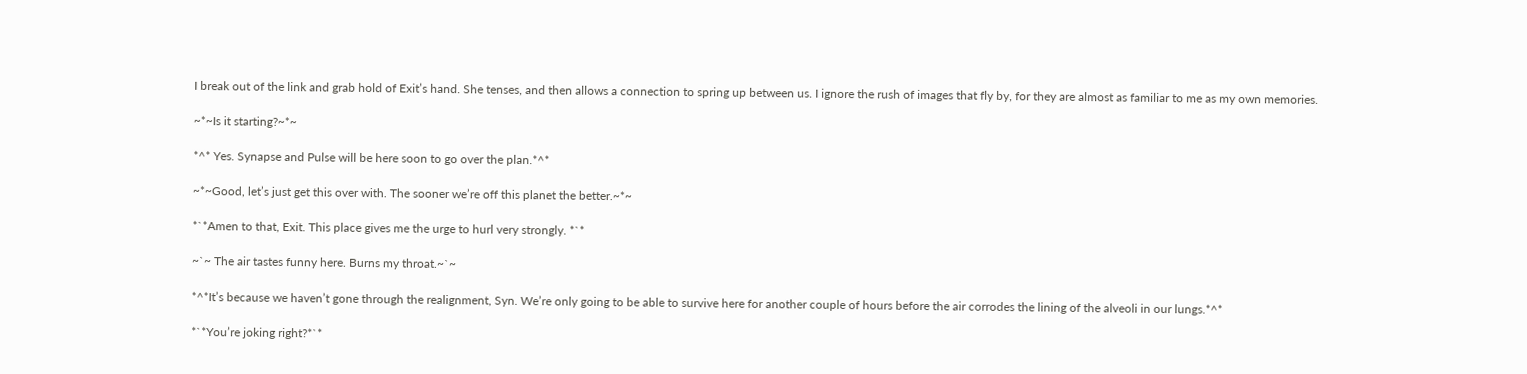I break out of the link and grab hold of Exit’s hand. She tenses, and then allows a connection to spring up between us. I ignore the rush of images that fly by, for they are almost as familiar to me as my own memories.

~*~Is it starting?~*~

*^* Yes. Synapse and Pulse will be here soon to go over the plan.*^*

~*~Good, let’s just get this over with. The sooner we’re off this planet the better.~*~

*`*Amen to that, Exit. This place gives me the urge to hurl very strongly. *`*

~`~ The air tastes funny here. Burns my throat.~`~

*^*It’s because we haven’t gone through the realignment, Syn. We’re only going to be able to survive here for another couple of hours before the air corrodes the lining of the alveoli in our lungs.*^*

*`*You’re joking right?*`*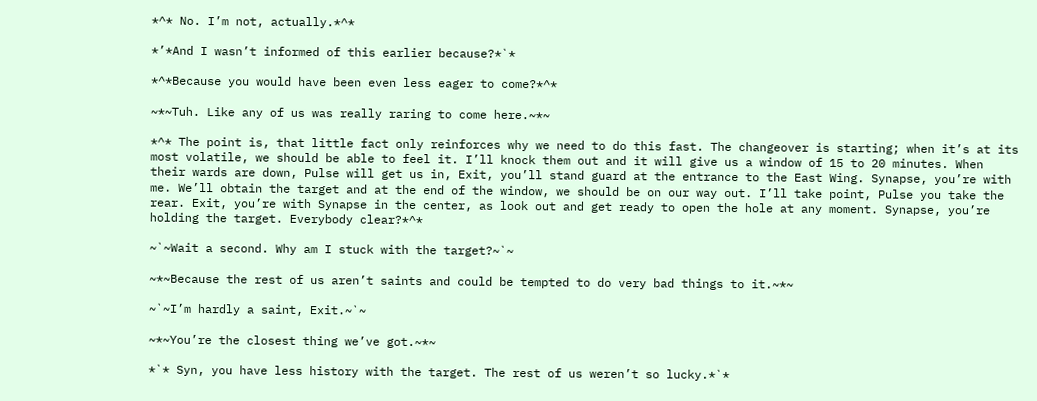*^* No. I’m not, actually.*^*

*’*And I wasn’t informed of this earlier because?*`*

*^*Because you would have been even less eager to come?*^*

~*~Tuh. Like any of us was really raring to come here.~*~

*^* The point is, that little fact only reinforces why we need to do this fast. The changeover is starting; when it’s at its most volatile, we should be able to feel it. I’ll knock them out and it will give us a window of 15 to 20 minutes. When their wards are down, Pulse will get us in, Exit, you’ll stand guard at the entrance to the East Wing. Synapse, you’re with me. We’ll obtain the target and at the end of the window, we should be on our way out. I’ll take point, Pulse you take the rear. Exit, you’re with Synapse in the center, as look out and get ready to open the hole at any moment. Synapse, you’re holding the target. Everybody clear?*^*

~`~Wait a second. Why am I stuck with the target?~`~

~*~Because the rest of us aren’t saints and could be tempted to do very bad things to it.~*~

~`~I’m hardly a saint, Exit.~`~

~*~You’re the closest thing we’ve got.~*~

*`* Syn, you have less history with the target. The rest of us weren’t so lucky.*`*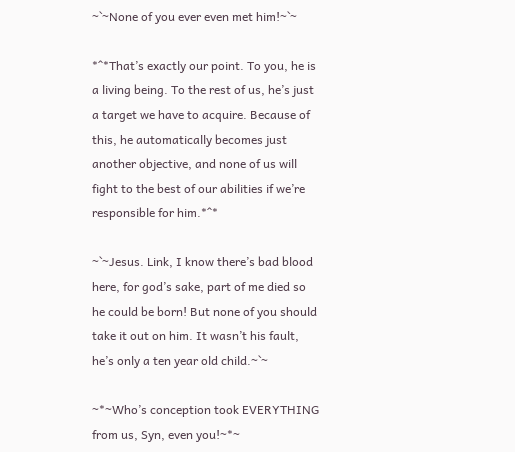~`~None of you ever even met him!~`~

*^*That’s exactly our point. To you, he is a living being. To the rest of us, he’s just a target we have to acquire. Because of this, he automatically becomes just another objective, and none of us will fight to the best of our abilities if we’re responsible for him.*^*

~`~Jesus. Link, I know there’s bad blood here, for god’s sake, part of me died so he could be born! But none of you should take it out on him. It wasn’t his fault, he’s only a ten year old child.~`~

~*~Who’s conception took EVERYTHING from us, Syn, even you!~*~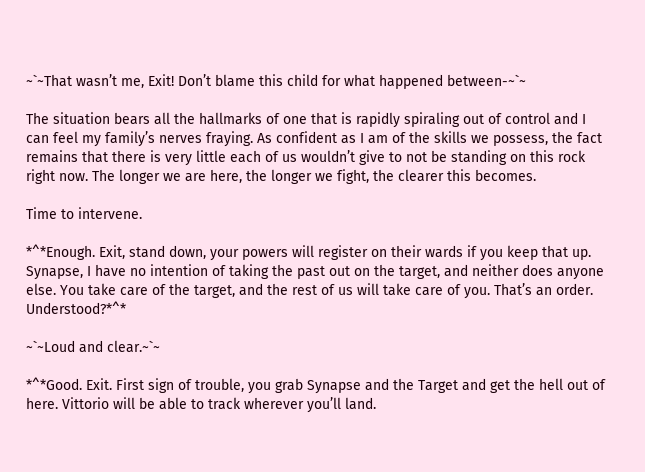~`~That wasn’t me, Exit! Don’t blame this child for what happened between-~`~

The situation bears all the hallmarks of one that is rapidly spiraling out of control and I can feel my family’s nerves fraying. As confident as I am of the skills we possess, the fact remains that there is very little each of us wouldn’t give to not be standing on this rock right now. The longer we are here, the longer we fight, the clearer this becomes.

Time to intervene.

*^*Enough. Exit, stand down, your powers will register on their wards if you keep that up. Synapse, I have no intention of taking the past out on the target, and neither does anyone else. You take care of the target, and the rest of us will take care of you. That’s an order. Understood?*^*

~`~Loud and clear.~`~

*^*Good. Exit. First sign of trouble, you grab Synapse and the Target and get the hell out of here. Vittorio will be able to track wherever you’ll land.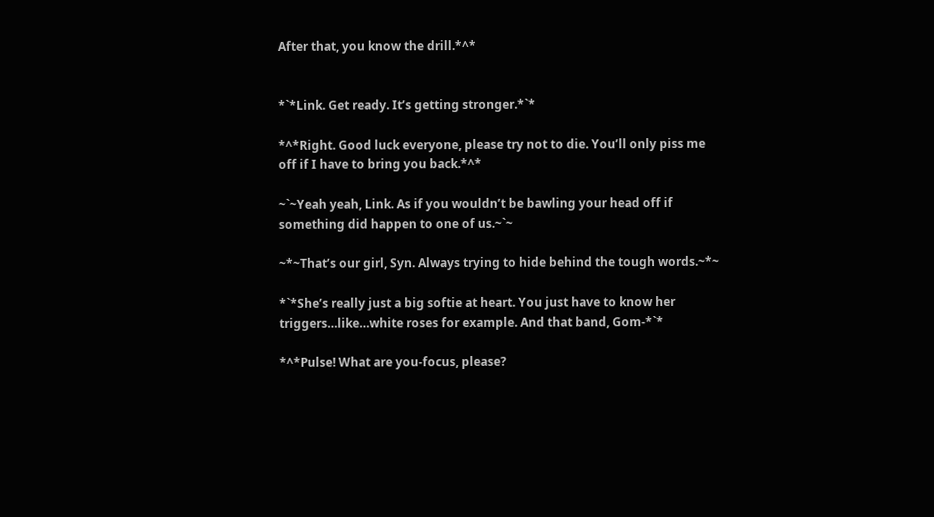After that, you know the drill.*^*


*`*Link. Get ready. It’s getting stronger.*`*

*^*Right. Good luck everyone, please try not to die. You’ll only piss me off if I have to bring you back.*^*

~`~Yeah yeah, Link. As if you wouldn’t be bawling your head off if something did happen to one of us.~`~

~*~That’s our girl, Syn. Always trying to hide behind the tough words.~*~

*`*She’s really just a big softie at heart. You just have to know her triggers…like…white roses for example. And that band, Gom-*`*

*^*Pulse! What are you-focus, please?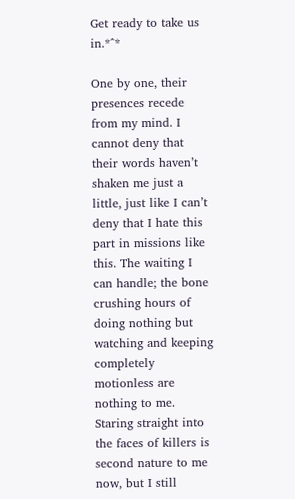Get ready to take us in.*^*

One by one, their presences recede from my mind. I cannot deny that their words haven’t shaken me just a little, just like I can’t deny that I hate this part in missions like this. The waiting I can handle; the bone crushing hours of doing nothing but watching and keeping completely motionless are nothing to me. Staring straight into the faces of killers is second nature to me now, but I still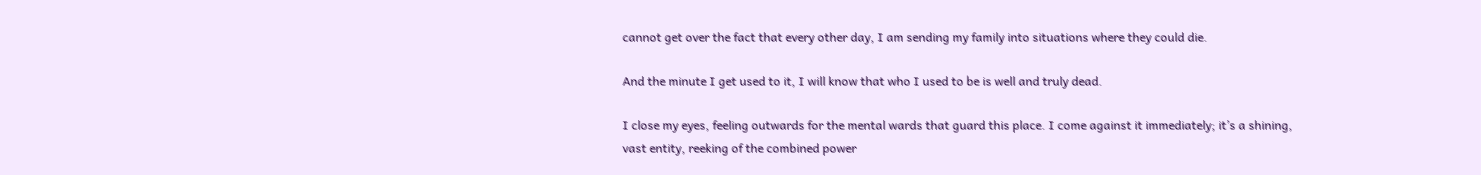cannot get over the fact that every other day, I am sending my family into situations where they could die.

And the minute I get used to it, I will know that who I used to be is well and truly dead.

I close my eyes, feeling outwards for the mental wards that guard this place. I come against it immediately; it’s a shining, vast entity, reeking of the combined power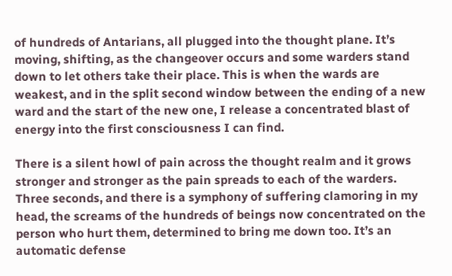of hundreds of Antarians, all plugged into the thought plane. It’s moving, shifting, as the changeover occurs and some warders stand down to let others take their place. This is when the wards are weakest, and in the split second window between the ending of a new ward and the start of the new one, I release a concentrated blast of energy into the first consciousness I can find.

There is a silent howl of pain across the thought realm and it grows stronger and stronger as the pain spreads to each of the warders. Three seconds, and there is a symphony of suffering clamoring in my head, the screams of the hundreds of beings now concentrated on the person who hurt them, determined to bring me down too. It’s an automatic defense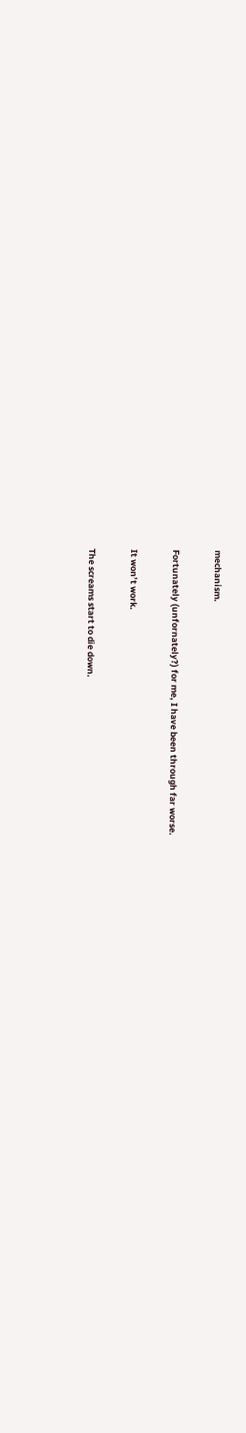mechanism.

Fortunately (unfornately?) for me, I have been through far worse.

It won’t work.

The screams start to die down.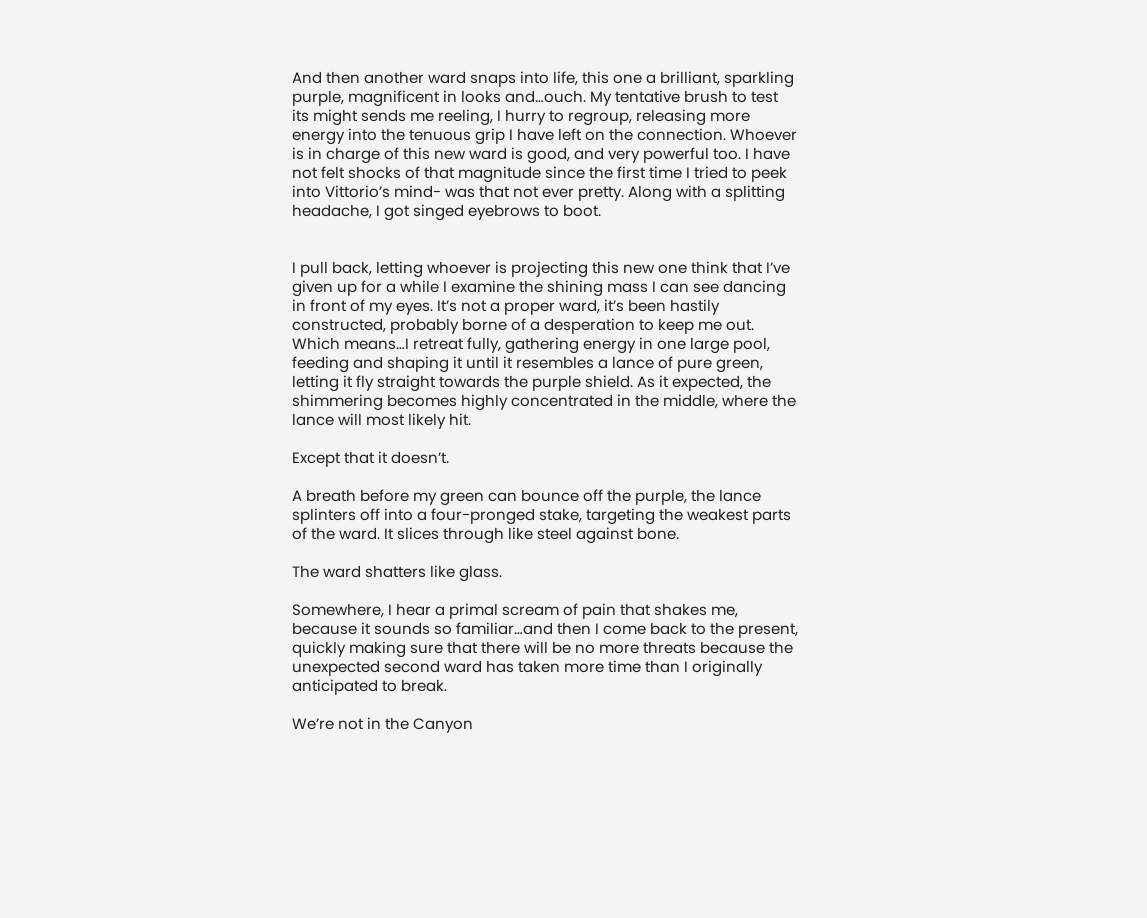And then another ward snaps into life, this one a brilliant, sparkling purple, magnificent in looks and…ouch. My tentative brush to test its might sends me reeling, I hurry to regroup, releasing more energy into the tenuous grip I have left on the connection. Whoever is in charge of this new ward is good, and very powerful too. I have not felt shocks of that magnitude since the first time I tried to peek into Vittorio’s mind- was that not ever pretty. Along with a splitting headache, I got singed eyebrows to boot.


I pull back, letting whoever is projecting this new one think that I’ve given up for a while I examine the shining mass I can see dancing in front of my eyes. It’s not a proper ward, it’s been hastily constructed, probably borne of a desperation to keep me out. Which means…I retreat fully, gathering energy in one large pool, feeding and shaping it until it resembles a lance of pure green, letting it fly straight towards the purple shield. As it expected, the shimmering becomes highly concentrated in the middle, where the lance will most likely hit.

Except that it doesn’t.

A breath before my green can bounce off the purple, the lance splinters off into a four-pronged stake, targeting the weakest parts of the ward. It slices through like steel against bone.

The ward shatters like glass.

Somewhere, I hear a primal scream of pain that shakes me, because it sounds so familiar…and then I come back to the present, quickly making sure that there will be no more threats because the unexpected second ward has taken more time than I originally anticipated to break.

We’re not in the Canyon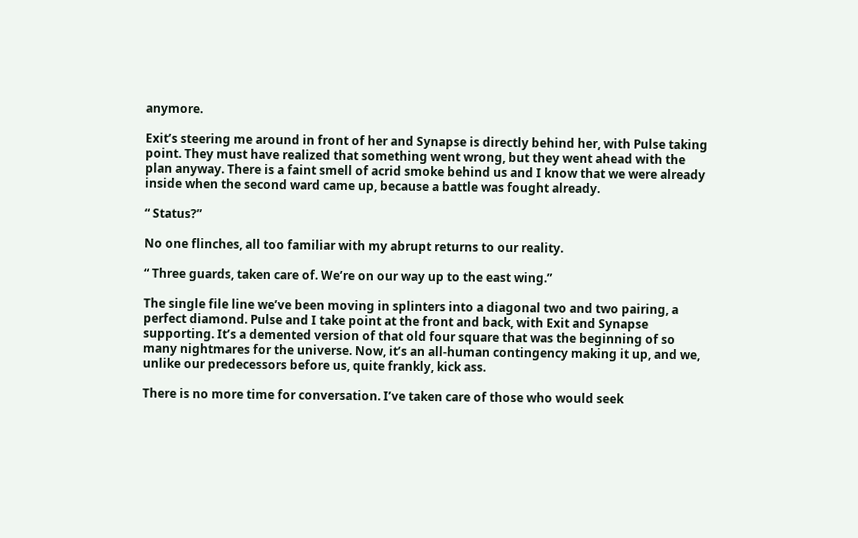anymore.

Exit’s steering me around in front of her and Synapse is directly behind her, with Pulse taking point. They must have realized that something went wrong, but they went ahead with the plan anyway. There is a faint smell of acrid smoke behind us and I know that we were already inside when the second ward came up, because a battle was fought already.

“ Status?”

No one flinches, all too familiar with my abrupt returns to our reality.

“ Three guards, taken care of. We’re on our way up to the east wing.”

The single file line we’ve been moving in splinters into a diagonal two and two pairing, a perfect diamond. Pulse and I take point at the front and back, with Exit and Synapse supporting. It’s a demented version of that old four square that was the beginning of so many nightmares for the universe. Now, it’s an all-human contingency making it up, and we, unlike our predecessors before us, quite frankly, kick ass.

There is no more time for conversation. I’ve taken care of those who would seek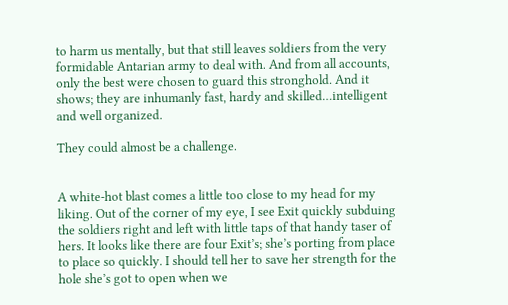to harm us mentally, but that still leaves soldiers from the very formidable Antarian army to deal with. And from all accounts, only the best were chosen to guard this stronghold. And it shows; they are inhumanly fast, hardy and skilled…intelligent and well organized.

They could almost be a challenge.


A white-hot blast comes a little too close to my head for my liking. Out of the corner of my eye, I see Exit quickly subduing the soldiers right and left with little taps of that handy taser of hers. It looks like there are four Exit’s; she’s porting from place to place so quickly. I should tell her to save her strength for the hole she’s got to open when we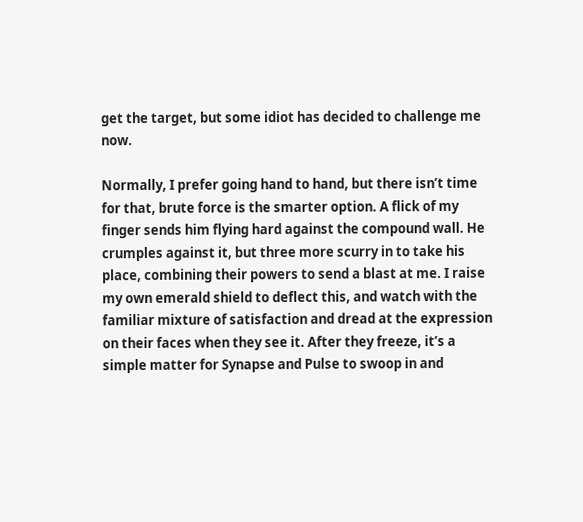get the target, but some idiot has decided to challenge me now.

Normally, I prefer going hand to hand, but there isn’t time for that, brute force is the smarter option. A flick of my finger sends him flying hard against the compound wall. He crumples against it, but three more scurry in to take his place, combining their powers to send a blast at me. I raise my own emerald shield to deflect this, and watch with the familiar mixture of satisfaction and dread at the expression on their faces when they see it. After they freeze, it’s a simple matter for Synapse and Pulse to swoop in and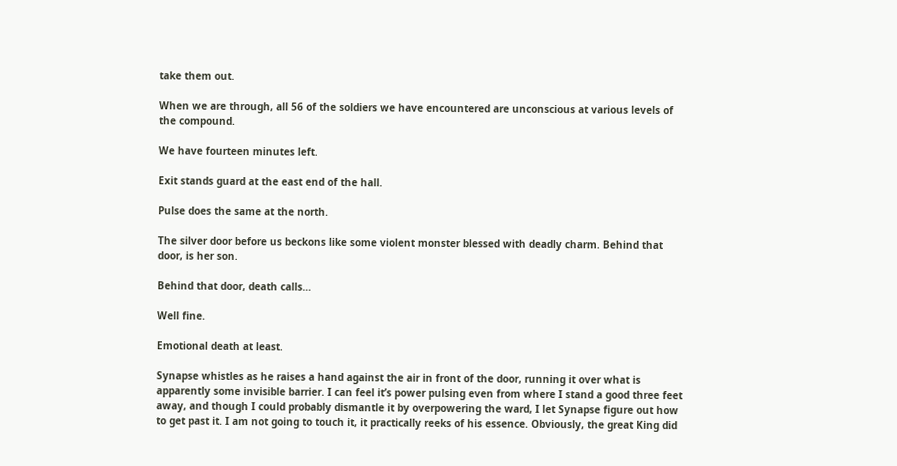take them out.

When we are through, all 56 of the soldiers we have encountered are unconscious at various levels of the compound.

We have fourteen minutes left.

Exit stands guard at the east end of the hall.

Pulse does the same at the north.

The silver door before us beckons like some violent monster blessed with deadly charm. Behind that door, is her son.

Behind that door, death calls…

Well fine.

Emotional death at least.

Synapse whistles as he raises a hand against the air in front of the door, running it over what is apparently some invisible barrier. I can feel it’s power pulsing even from where I stand a good three feet away, and though I could probably dismantle it by overpowering the ward, I let Synapse figure out how to get past it. I am not going to touch it, it practically reeks of his essence. Obviously, the great King did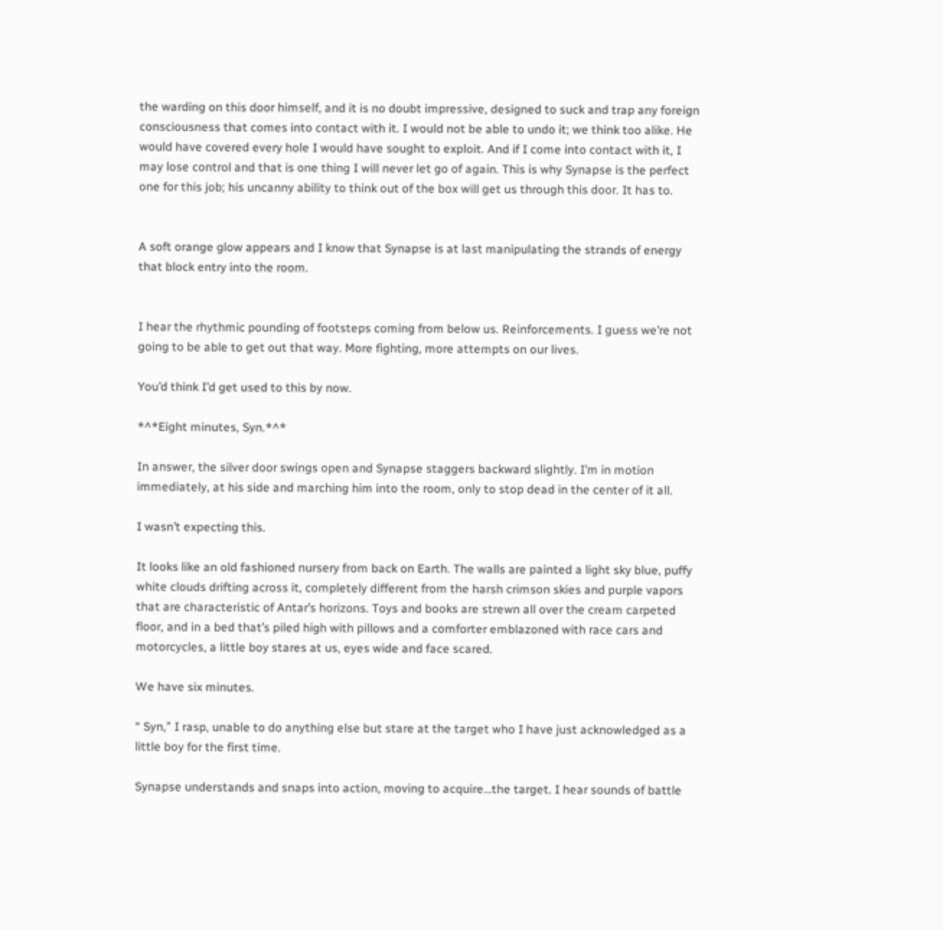the warding on this door himself, and it is no doubt impressive, designed to suck and trap any foreign consciousness that comes into contact with it. I would not be able to undo it; we think too alike. He would have covered every hole I would have sought to exploit. And if I come into contact with it, I may lose control and that is one thing I will never let go of again. This is why Synapse is the perfect one for this job; his uncanny ability to think out of the box will get us through this door. It has to.


A soft orange glow appears and I know that Synapse is at last manipulating the strands of energy that block entry into the room.


I hear the rhythmic pounding of footsteps coming from below us. Reinforcements. I guess we’re not going to be able to get out that way. More fighting, more attempts on our lives.

You’d think I’d get used to this by now.

*^*Eight minutes, Syn.*^*

In answer, the silver door swings open and Synapse staggers backward slightly. I’m in motion immediately, at his side and marching him into the room, only to stop dead in the center of it all.

I wasn’t expecting this.

It looks like an old fashioned nursery from back on Earth. The walls are painted a light sky blue, puffy white clouds drifting across it, completely different from the harsh crimson skies and purple vapors that are characteristic of Antar’s horizons. Toys and books are strewn all over the cream carpeted floor, and in a bed that’s piled high with pillows and a comforter emblazoned with race cars and motorcycles, a little boy stares at us, eyes wide and face scared.

We have six minutes.

“ Syn,” I rasp, unable to do anything else but stare at the target who I have just acknowledged as a little boy for the first time.

Synapse understands and snaps into action, moving to acquire…the target. I hear sounds of battle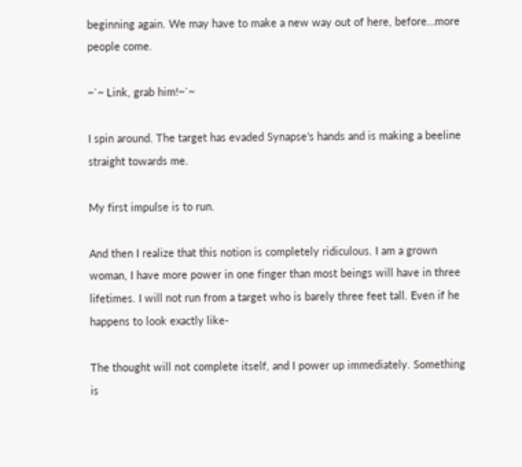beginning again. We may have to make a new way out of here, before…more people come.

~`~ Link, grab him!~`~

I spin around. The target has evaded Synapse’s hands and is making a beeline straight towards me.

My first impulse is to run.

And then I realize that this notion is completely ridiculous. I am a grown woman, I have more power in one finger than most beings will have in three lifetimes. I will not run from a target who is barely three feet tall. Even if he happens to look exactly like-

The thought will not complete itself, and I power up immediately. Something is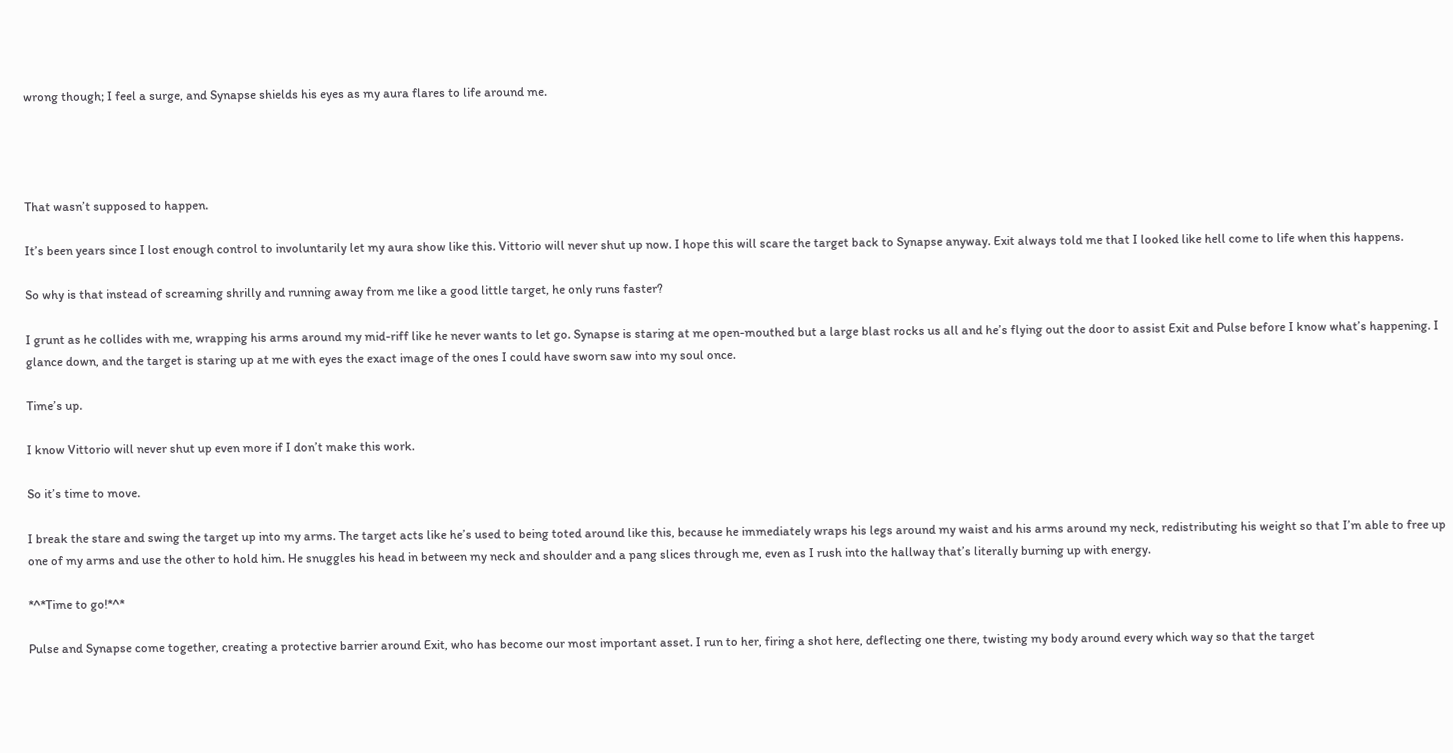wrong though; I feel a surge, and Synapse shields his eyes as my aura flares to life around me.




That wasn’t supposed to happen.

It’s been years since I lost enough control to involuntarily let my aura show like this. Vittorio will never shut up now. I hope this will scare the target back to Synapse anyway. Exit always told me that I looked like hell come to life when this happens.

So why is that instead of screaming shrilly and running away from me like a good little target, he only runs faster?

I grunt as he collides with me, wrapping his arms around my mid-riff like he never wants to let go. Synapse is staring at me open-mouthed but a large blast rocks us all and he’s flying out the door to assist Exit and Pulse before I know what’s happening. I glance down, and the target is staring up at me with eyes the exact image of the ones I could have sworn saw into my soul once.

Time’s up.

I know Vittorio will never shut up even more if I don’t make this work.

So it’s time to move.

I break the stare and swing the target up into my arms. The target acts like he’s used to being toted around like this, because he immediately wraps his legs around my waist and his arms around my neck, redistributing his weight so that I’m able to free up one of my arms and use the other to hold him. He snuggles his head in between my neck and shoulder and a pang slices through me, even as I rush into the hallway that’s literally burning up with energy.

*^*Time to go!*^*

Pulse and Synapse come together, creating a protective barrier around Exit, who has become our most important asset. I run to her, firing a shot here, deflecting one there, twisting my body around every which way so that the target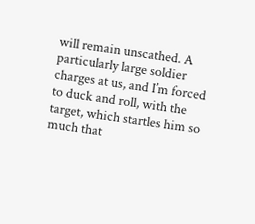will remain unscathed. A particularly large soldier charges at us, and I’m forced to duck and roll, with the target, which startles him so much that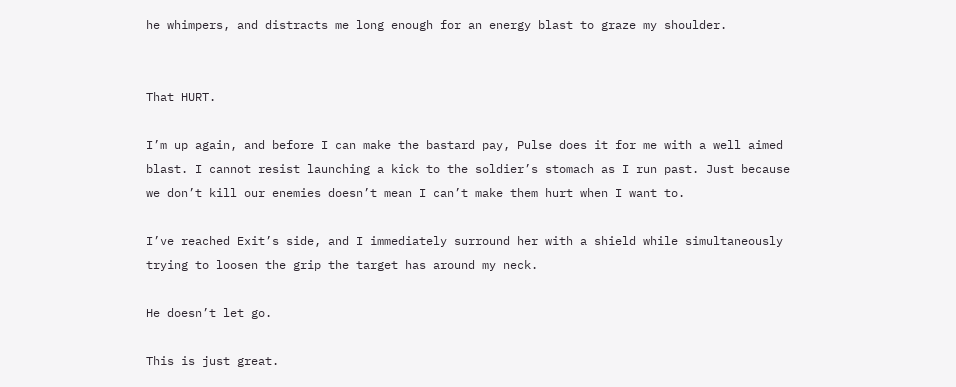he whimpers, and distracts me long enough for an energy blast to graze my shoulder.


That HURT.

I’m up again, and before I can make the bastard pay, Pulse does it for me with a well aimed blast. I cannot resist launching a kick to the soldier’s stomach as I run past. Just because we don’t kill our enemies doesn’t mean I can’t make them hurt when I want to.

I’ve reached Exit’s side, and I immediately surround her with a shield while simultaneously trying to loosen the grip the target has around my neck.

He doesn’t let go.

This is just great.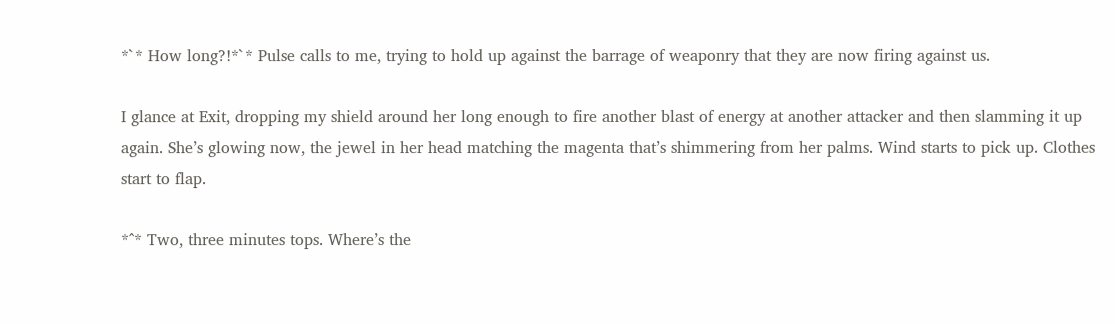*`* How long?!*`* Pulse calls to me, trying to hold up against the barrage of weaponry that they are now firing against us.

I glance at Exit, dropping my shield around her long enough to fire another blast of energy at another attacker and then slamming it up again. She’s glowing now, the jewel in her head matching the magenta that’s shimmering from her palms. Wind starts to pick up. Clothes start to flap.

*^* Two, three minutes tops. Where’s the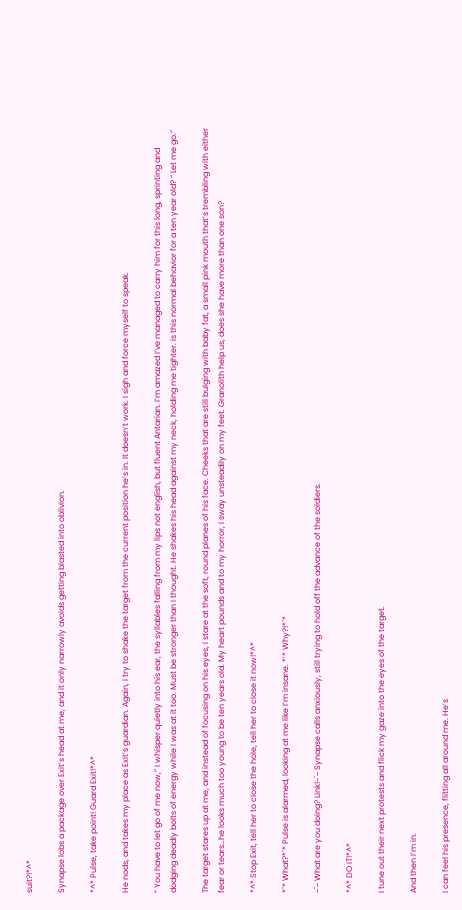suit?!*^*

Synapse lobs a package over Exit’s head at me, and it only narrowly avoids getting blasted into oblivion.

*^* Pulse, take point! Guard Exit!*^*

He nods, and takes my place as Exit’s guardian. Again, I try to shake the target from the current position he’s in. It doesn’t work. I sigh and force myself to speak.

“ You have to let go of me now,” I whisper quietly into his ear, the syllables falling from my lips not english, but fluent Antarian. I’m amazed I’ve managed to carry him for this long, sprinting and dodging deadly bolts of energy while I was at it too. Must be stronger than I thought. He shakes his head against my neck, holding me tighter. Is this normal behavior for a ten year old? “ Let me go.”

The target stares up at me, and instead of focusing on his eyes, I stare at the soft, round planes of his face. Cheeks that are still bulging with baby fat, a small pink mouth that’s trembling with either fear or tears…he looks much too young to be ten years old. My heart pounds and to my horror, I sway unsteadily on my feet. Granolith help us, does she have more than one son?

*^* Stop Exit, tell her to close the hole, tell her to close it now!*^*

*`* What?*`* Pulse is alarmed, looking at me like I’m insane. *’* Why?!*`*

~`~ What are you doing? Link!~`~ Synapse calls anxiously, still trying to hold off the advance of the soldiers.

*^* DO IT!*^*

I tune out their next protests and flick my gaze into the eyes of the target.

And then I’m in.

I can feel his presence, flitting all around me. He’s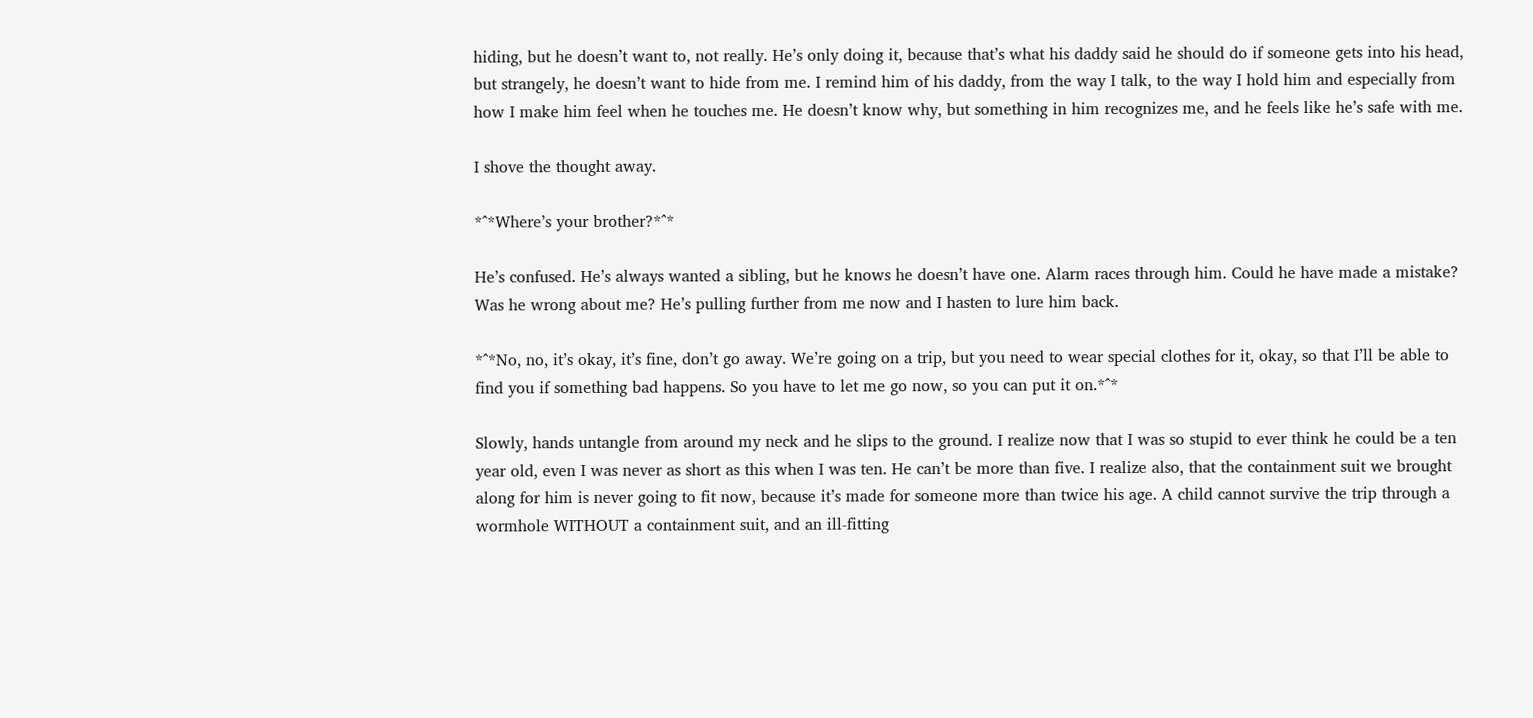hiding, but he doesn’t want to, not really. He’s only doing it, because that’s what his daddy said he should do if someone gets into his head, but strangely, he doesn’t want to hide from me. I remind him of his daddy, from the way I talk, to the way I hold him and especially from how I make him feel when he touches me. He doesn’t know why, but something in him recognizes me, and he feels like he’s safe with me.

I shove the thought away.

*^*Where’s your brother?*^*

He’s confused. He’s always wanted a sibling, but he knows he doesn’t have one. Alarm races through him. Could he have made a mistake? Was he wrong about me? He’s pulling further from me now and I hasten to lure him back.

*^*No, no, it’s okay, it’s fine, don’t go away. We’re going on a trip, but you need to wear special clothes for it, okay, so that I’ll be able to find you if something bad happens. So you have to let me go now, so you can put it on.*^*

Slowly, hands untangle from around my neck and he slips to the ground. I realize now that I was so stupid to ever think he could be a ten year old, even I was never as short as this when I was ten. He can’t be more than five. I realize also, that the containment suit we brought along for him is never going to fit now, because it’s made for someone more than twice his age. A child cannot survive the trip through a wormhole WITHOUT a containment suit, and an ill-fitting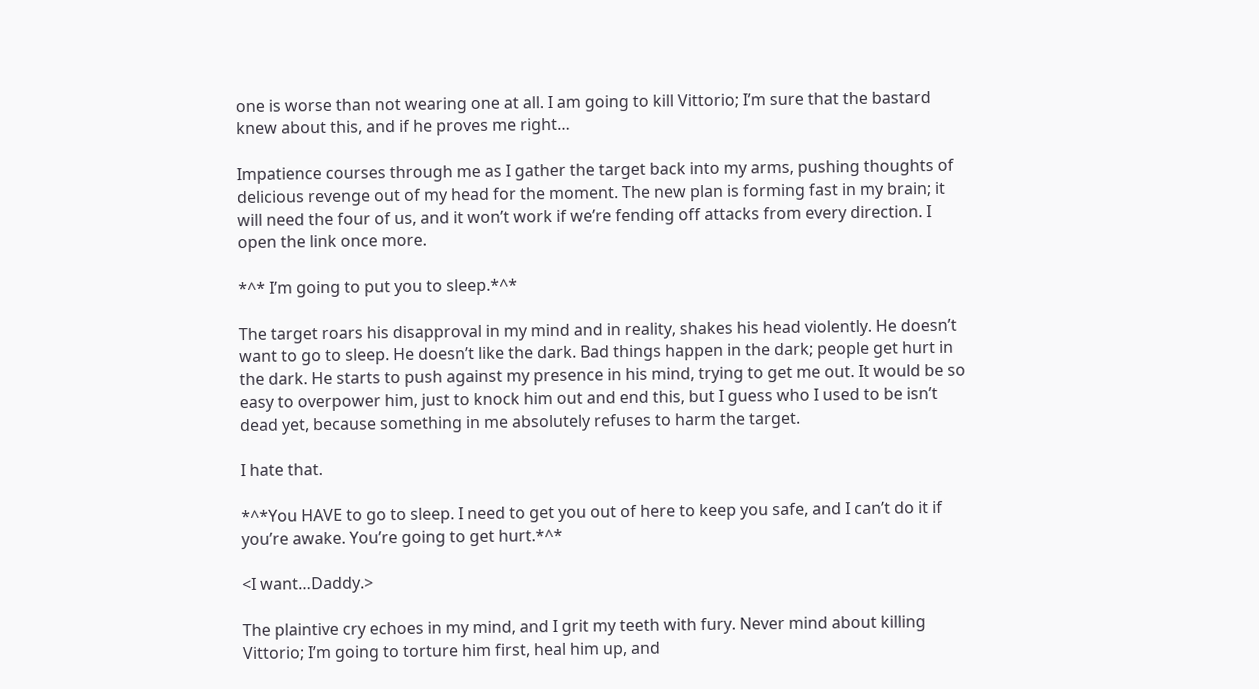one is worse than not wearing one at all. I am going to kill Vittorio; I’m sure that the bastard knew about this, and if he proves me right…

Impatience courses through me as I gather the target back into my arms, pushing thoughts of delicious revenge out of my head for the moment. The new plan is forming fast in my brain; it will need the four of us, and it won’t work if we’re fending off attacks from every direction. I open the link once more.

*^* I’m going to put you to sleep.*^*

The target roars his disapproval in my mind and in reality, shakes his head violently. He doesn’t want to go to sleep. He doesn’t like the dark. Bad things happen in the dark; people get hurt in the dark. He starts to push against my presence in his mind, trying to get me out. It would be so easy to overpower him, just to knock him out and end this, but I guess who I used to be isn’t dead yet, because something in me absolutely refuses to harm the target.

I hate that.

*^*You HAVE to go to sleep. I need to get you out of here to keep you safe, and I can’t do it if you’re awake. You’re going to get hurt.*^*

<I want…Daddy.>

The plaintive cry echoes in my mind, and I grit my teeth with fury. Never mind about killing Vittorio; I’m going to torture him first, heal him up, and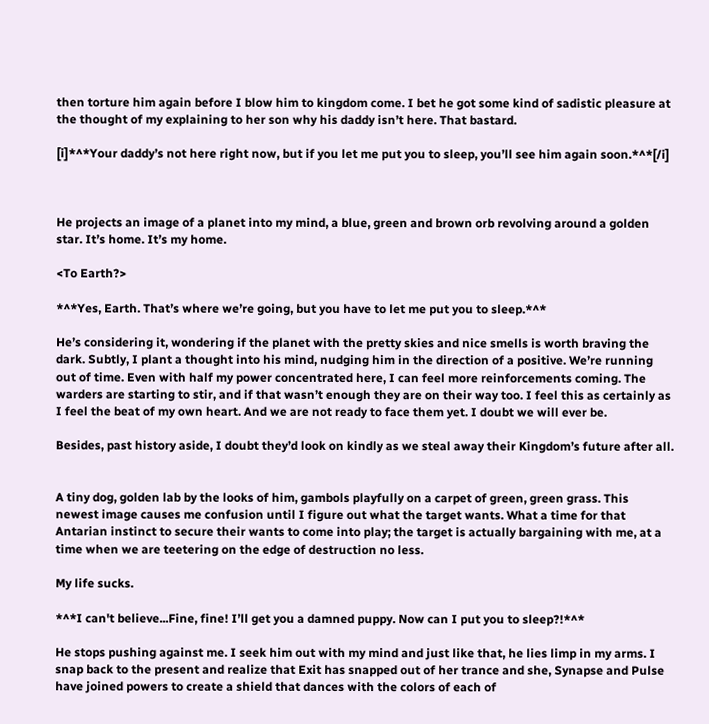then torture him again before I blow him to kingdom come. I bet he got some kind of sadistic pleasure at the thought of my explaining to her son why his daddy isn’t here. That bastard.

[i]*^*Your daddy’s not here right now, but if you let me put you to sleep, you’ll see him again soon.*^*[/i]



He projects an image of a planet into my mind, a blue, green and brown orb revolving around a golden star. It’s home. It’s my home.

<To Earth?>

*^*Yes, Earth. That’s where we’re going, but you have to let me put you to sleep.*^*

He’s considering it, wondering if the planet with the pretty skies and nice smells is worth braving the dark. Subtly, I plant a thought into his mind, nudging him in the direction of a positive. We’re running out of time. Even with half my power concentrated here, I can feel more reinforcements coming. The warders are starting to stir, and if that wasn’t enough they are on their way too. I feel this as certainly as I feel the beat of my own heart. And we are not ready to face them yet. I doubt we will ever be.

Besides, past history aside, I doubt they’d look on kindly as we steal away their Kingdom’s future after all.


A tiny dog, golden lab by the looks of him, gambols playfully on a carpet of green, green grass. This newest image causes me confusion until I figure out what the target wants. What a time for that Antarian instinct to secure their wants to come into play; the target is actually bargaining with me, at a time when we are teetering on the edge of destruction no less.

My life sucks.

*^*I can't believe...Fine, fine! I’ll get you a damned puppy. Now can I put you to sleep?!*^*

He stops pushing against me. I seek him out with my mind and just like that, he lies limp in my arms. I snap back to the present and realize that Exit has snapped out of her trance and she, Synapse and Pulse have joined powers to create a shield that dances with the colors of each of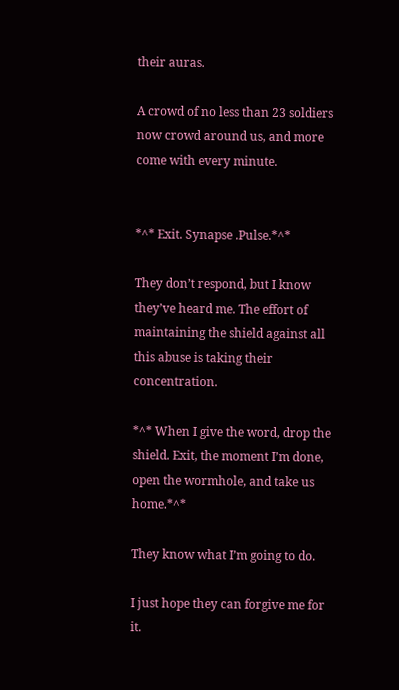their auras.

A crowd of no less than 23 soldiers now crowd around us, and more come with every minute.


*^* Exit. Synapse .Pulse.*^*

They don’t respond, but I know they’ve heard me. The effort of maintaining the shield against all this abuse is taking their concentration.

*^* When I give the word, drop the shield. Exit, the moment I’m done, open the wormhole, and take us home.*^*

They know what I’m going to do.

I just hope they can forgive me for it.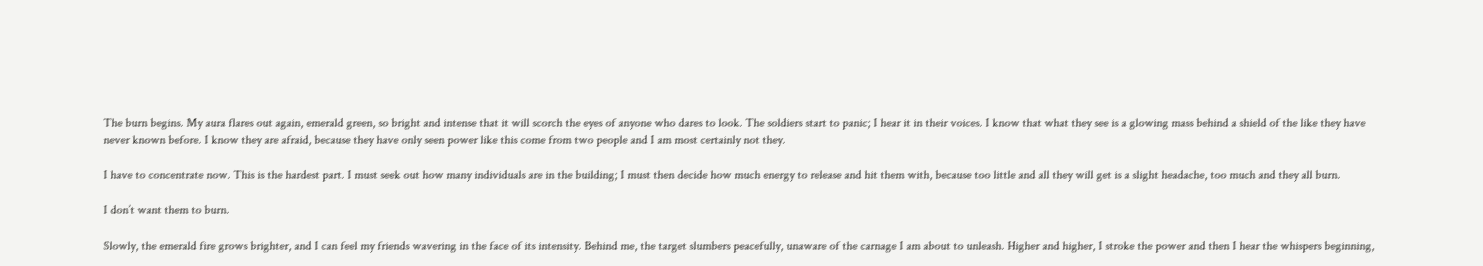The burn begins. My aura flares out again, emerald green, so bright and intense that it will scorch the eyes of anyone who dares to look. The soldiers start to panic; I hear it in their voices. I know that what they see is a glowing mass behind a shield of the like they have never known before. I know they are afraid, because they have only seen power like this come from two people and I am most certainly not they.

I have to concentrate now. This is the hardest part. I must seek out how many individuals are in the building; I must then decide how much energy to release and hit them with, because too little and all they will get is a slight headache, too much and they all burn.

I don’t want them to burn.

Slowly, the emerald fire grows brighter, and I can feel my friends wavering in the face of its intensity. Behind me, the target slumbers peacefully, unaware of the carnage I am about to unleash. Higher and higher, I stroke the power and then I hear the whispers beginning,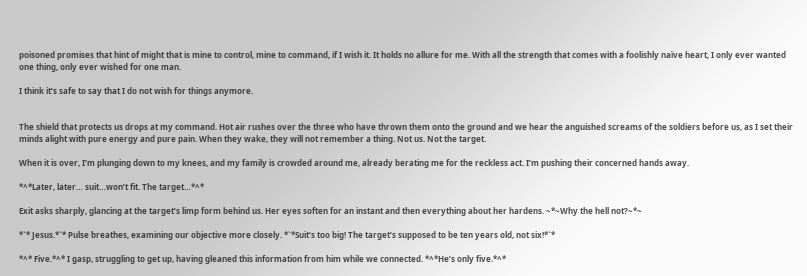poisoned promises that hint of might that is mine to control, mine to command, if I wish it. It holds no allure for me. With all the strength that comes with a foolishly naïve heart, I only ever wanted one thing, only ever wished for one man.

I think it’s safe to say that I do not wish for things anymore.


The shield that protects us drops at my command. Hot air rushes over the three who have thrown them onto the ground and we hear the anguished screams of the soldiers before us, as I set their minds alight with pure energy and pure pain. When they wake, they will not remember a thing. Not us. Not the target.

When it is over, I’m plunging down to my knees, and my family is crowded around me, already berating me for the reckless act. I’m pushing their concerned hands away.

*^*Later, later… suit…won’t fit. The target…*^*

Exit asks sharply, glancing at the target’s limp form behind us. Her eyes soften for an instant and then everything about her hardens. ~*~Why the hell not?~*~

*`* Jesus.*`* Pulse breathes, examining our objective more closely. *`*Suit’s too big! The target’s supposed to be ten years old, not six!*`*

*^* Five.*^* I gasp, struggling to get up, having gleaned this information from him while we connected. *^*He’s only five.*^*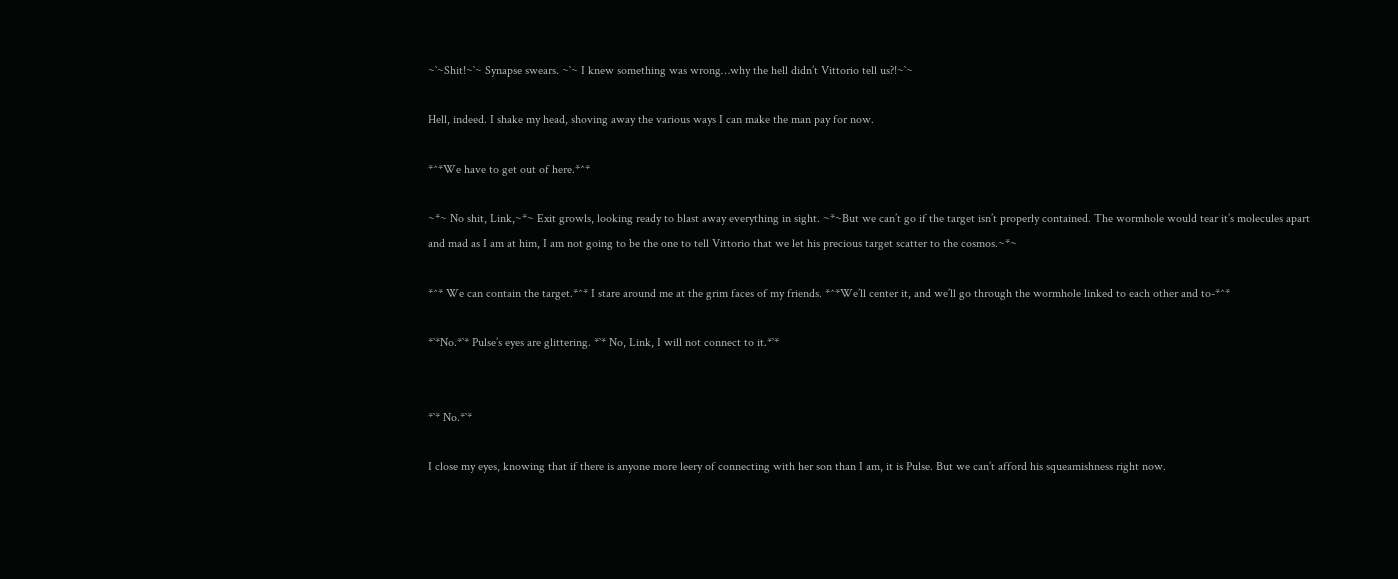~`~Shit!~`~ Synapse swears. ~`~ I knew something was wrong…why the hell didn’t Vittorio tell us?!~`~

Hell, indeed. I shake my head, shoving away the various ways I can make the man pay for now.

*^*We have to get out of here.*^*

~*~ No shit, Link,~*~ Exit growls, looking ready to blast away everything in sight. ~*~But we can’t go if the target isn’t properly contained. The wormhole would tear it’s molecules apart and mad as I am at him, I am not going to be the one to tell Vittorio that we let his precious target scatter to the cosmos.~*~

*^* We can contain the target.*^* I stare around me at the grim faces of my friends. *^*We’ll center it, and we’ll go through the wormhole linked to each other and to-*^*

*`*No.*`* Pulse’s eyes are glittering. *`* No, Link, I will not connect to it.*`*


*`* No.*`*

I close my eyes, knowing that if there is anyone more leery of connecting with her son than I am, it is Pulse. But we can’t afford his squeamishness right now.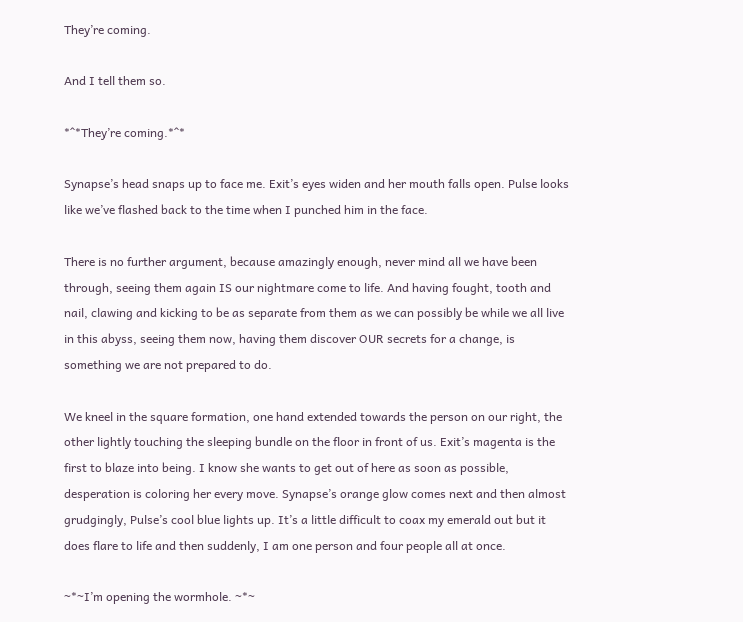They’re coming.

And I tell them so.

*^*They’re coming.*^*

Synapse’s head snaps up to face me. Exit’s eyes widen and her mouth falls open. Pulse looks like we’ve flashed back to the time when I punched him in the face.

There is no further argument, because amazingly enough, never mind all we have been through, seeing them again IS our nightmare come to life. And having fought, tooth and nail, clawing and kicking to be as separate from them as we can possibly be while we all live in this abyss, seeing them now, having them discover OUR secrets for a change, is something we are not prepared to do.

We kneel in the square formation, one hand extended towards the person on our right, the other lightly touching the sleeping bundle on the floor in front of us. Exit’s magenta is the first to blaze into being. I know she wants to get out of here as soon as possible, desperation is coloring her every move. Synapse’s orange glow comes next and then almost grudgingly, Pulse’s cool blue lights up. It’s a little difficult to coax my emerald out but it does flare to life and then suddenly, I am one person and four people all at once.

~*~I’m opening the wormhole. ~*~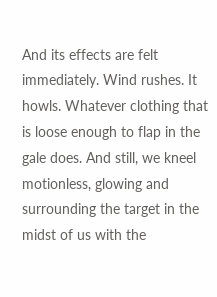And its effects are felt immediately. Wind rushes. It howls. Whatever clothing that is loose enough to flap in the gale does. And still, we kneel motionless, glowing and surrounding the target in the midst of us with the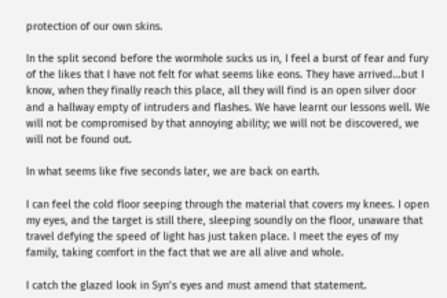protection of our own skins.

In the split second before the wormhole sucks us in, I feel a burst of fear and fury of the likes that I have not felt for what seems like eons. They have arrived…but I know, when they finally reach this place, all they will find is an open silver door and a hallway empty of intruders and flashes. We have learnt our lessons well. We will not be compromised by that annoying ability; we will not be discovered, we will not be found out.

In what seems like five seconds later, we are back on earth.

I can feel the cold floor seeping through the material that covers my knees. I open my eyes, and the target is still there, sleeping soundly on the floor, unaware that travel defying the speed of light has just taken place. I meet the eyes of my family, taking comfort in the fact that we are all alive and whole.

I catch the glazed look in Syn’s eyes and must amend that statement.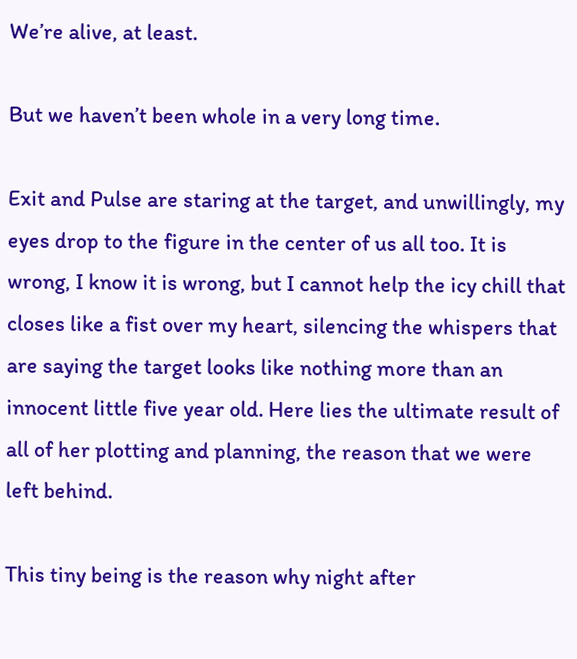We’re alive, at least.

But we haven’t been whole in a very long time.

Exit and Pulse are staring at the target, and unwillingly, my eyes drop to the figure in the center of us all too. It is wrong, I know it is wrong, but I cannot help the icy chill that closes like a fist over my heart, silencing the whispers that are saying the target looks like nothing more than an innocent little five year old. Here lies the ultimate result of all of her plotting and planning, the reason that we were left behind.

This tiny being is the reason why night after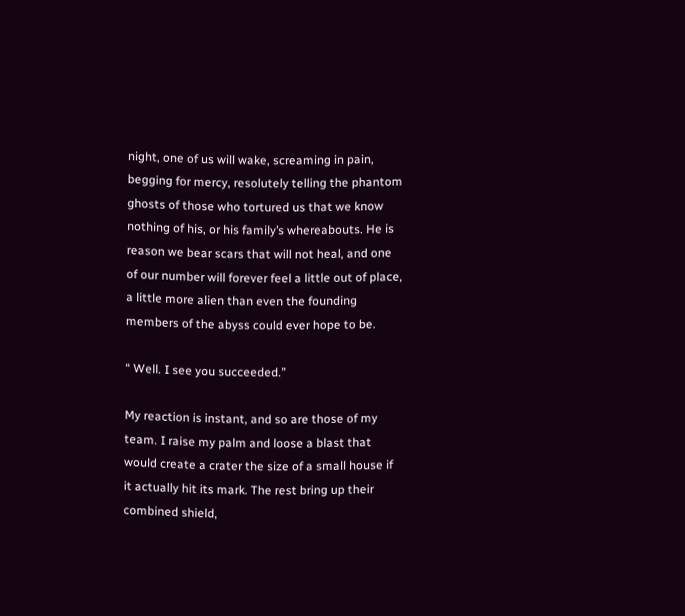night, one of us will wake, screaming in pain, begging for mercy, resolutely telling the phantom ghosts of those who tortured us that we know nothing of his, or his family’s whereabouts. He is reason we bear scars that will not heal, and one of our number will forever feel a little out of place, a little more alien than even the founding members of the abyss could ever hope to be.

“ Well. I see you succeeded.”

My reaction is instant, and so are those of my team. I raise my palm and loose a blast that would create a crater the size of a small house if it actually hit its mark. The rest bring up their combined shield,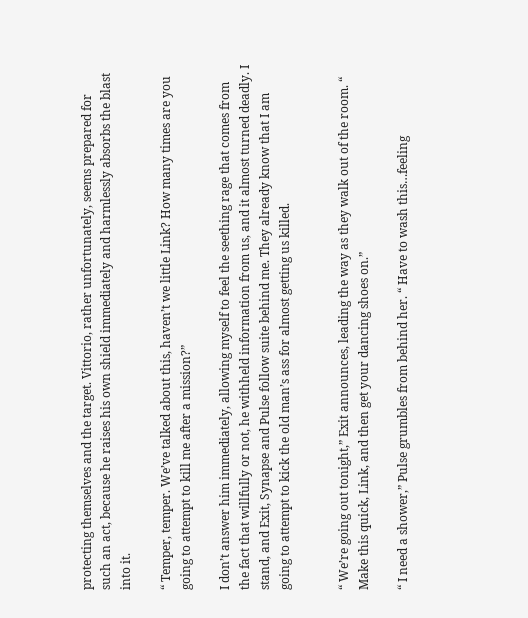protecting themselves and the target. Vittorio, rather unfortunately, seems prepared for such an act, because he raises his own shield immediately and harmlessly absorbs the blast into it.

“ Temper, temper. We’ve talked about this, haven’t we little Link? How many times are you going to attempt to kill me after a mission?”

I don’t answer him immediately, allowing myself to feel the seething rage that comes from the fact that willfully or not, he withheld information from us, and it almost turned deadly. I stand, and Exit, Synapse and Pulse follow suite behind me. They already know that I am going to attempt to kick the old man’s ass for almost getting us killed.


“ We’re going out tonight,” Exit announces, leading the way as they walk out of the room. “ Make this quick, Link, and then get your dancing shoes on.”

“ I need a shower,” Pulse grumbles from behind her. “ Have to wash this…feeling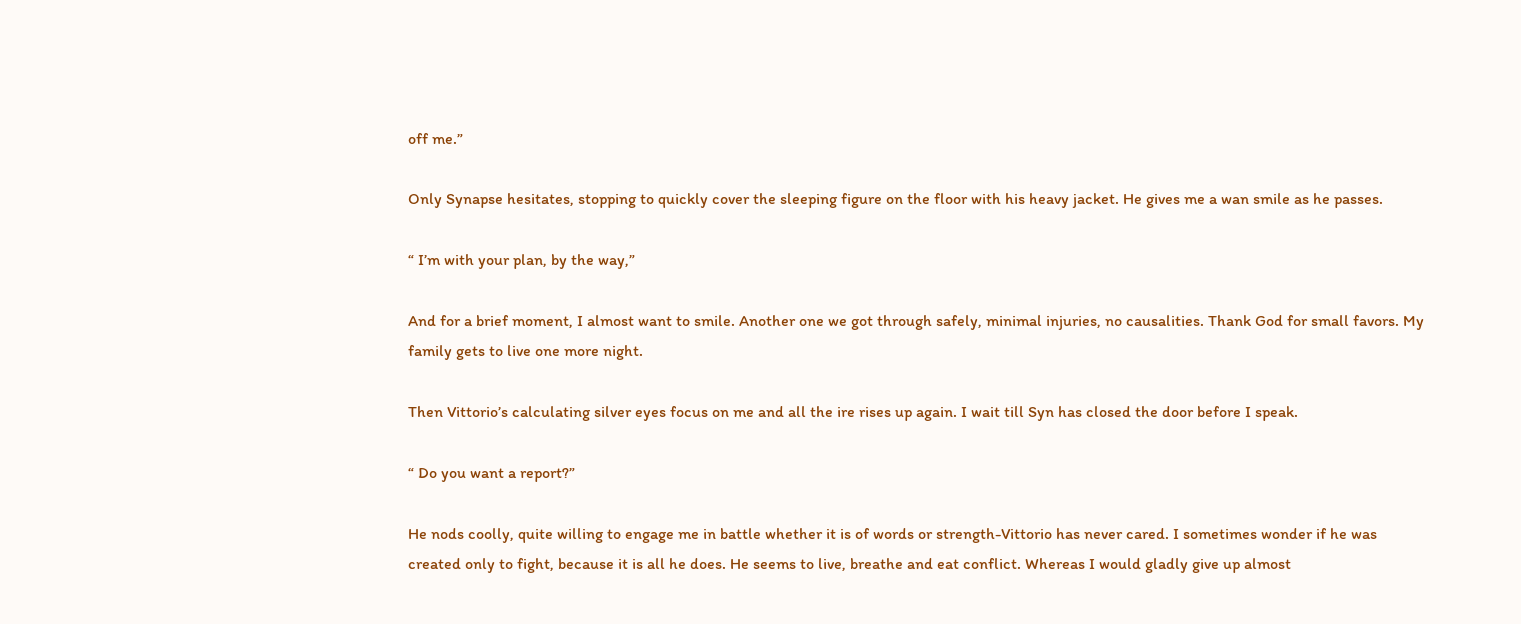off me.”

Only Synapse hesitates, stopping to quickly cover the sleeping figure on the floor with his heavy jacket. He gives me a wan smile as he passes.

“ I’m with your plan, by the way,”

And for a brief moment, I almost want to smile. Another one we got through safely, minimal injuries, no causalities. Thank God for small favors. My family gets to live one more night.

Then Vittorio’s calculating silver eyes focus on me and all the ire rises up again. I wait till Syn has closed the door before I speak.

“ Do you want a report?”

He nods coolly, quite willing to engage me in battle whether it is of words or strength-Vittorio has never cared. I sometimes wonder if he was created only to fight, because it is all he does. He seems to live, breathe and eat conflict. Whereas I would gladly give up almost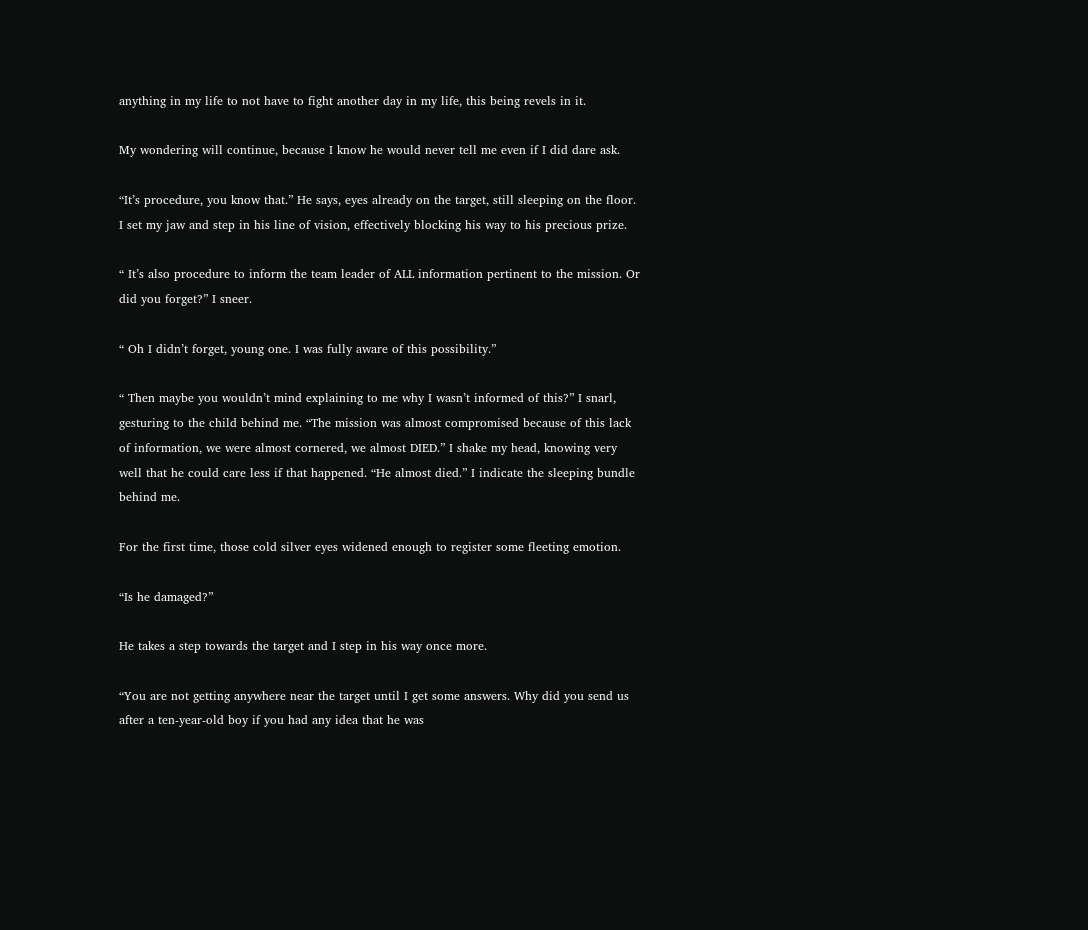anything in my life to not have to fight another day in my life, this being revels in it.

My wondering will continue, because I know he would never tell me even if I did dare ask.

“It’s procedure, you know that.” He says, eyes already on the target, still sleeping on the floor. I set my jaw and step in his line of vision, effectively blocking his way to his precious prize.

“ It’s also procedure to inform the team leader of ALL information pertinent to the mission. Or did you forget?” I sneer.

“ Oh I didn’t forget, young one. I was fully aware of this possibility.”

“ Then maybe you wouldn’t mind explaining to me why I wasn’t informed of this?” I snarl, gesturing to the child behind me. “The mission was almost compromised because of this lack of information, we were almost cornered, we almost DIED.” I shake my head, knowing very well that he could care less if that happened. “He almost died.” I indicate the sleeping bundle behind me.

For the first time, those cold silver eyes widened enough to register some fleeting emotion.

“Is he damaged?”

He takes a step towards the target and I step in his way once more.

“You are not getting anywhere near the target until I get some answers. Why did you send us after a ten-year-old boy if you had any idea that he was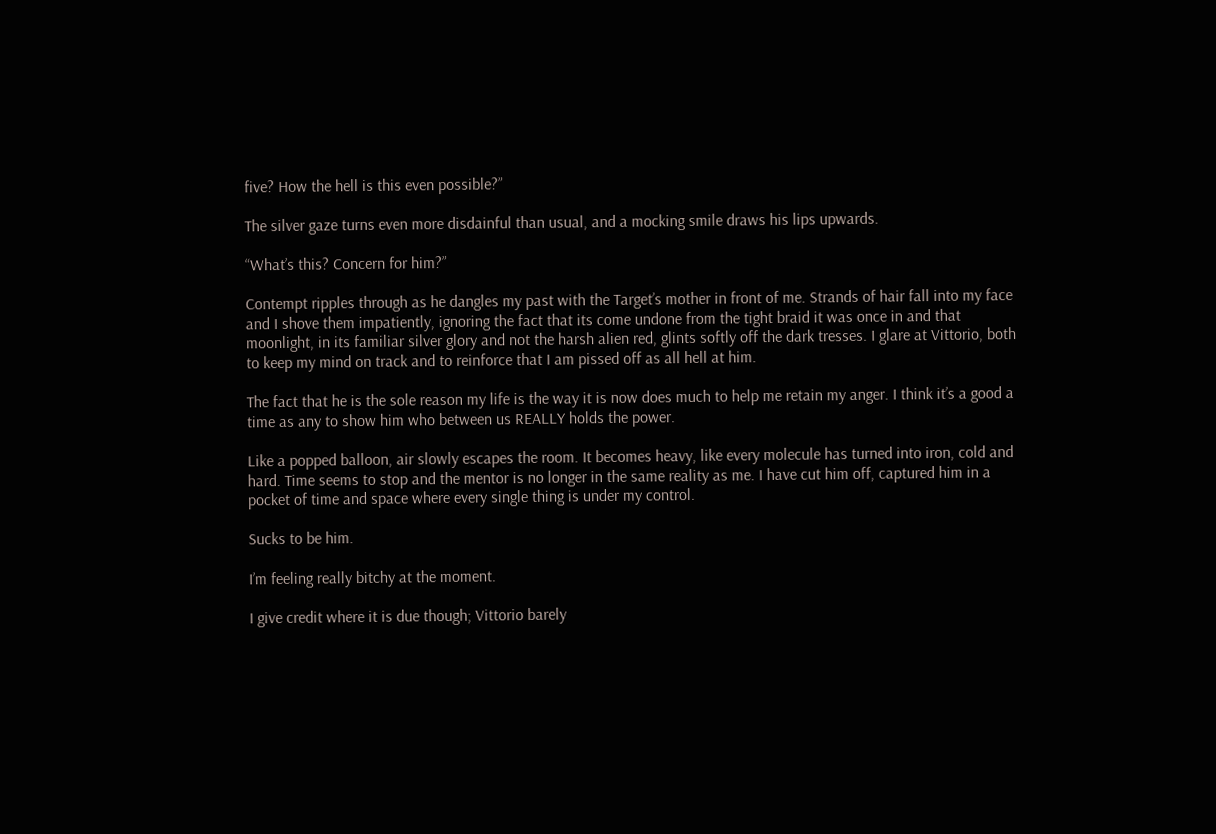five? How the hell is this even possible?”

The silver gaze turns even more disdainful than usual, and a mocking smile draws his lips upwards.

“What’s this? Concern for him?”

Contempt ripples through as he dangles my past with the Target’s mother in front of me. Strands of hair fall into my face and I shove them impatiently, ignoring the fact that its come undone from the tight braid it was once in and that moonlight, in its familiar silver glory and not the harsh alien red, glints softly off the dark tresses. I glare at Vittorio, both to keep my mind on track and to reinforce that I am pissed off as all hell at him.

The fact that he is the sole reason my life is the way it is now does much to help me retain my anger. I think it’s a good a time as any to show him who between us REALLY holds the power.

Like a popped balloon, air slowly escapes the room. It becomes heavy, like every molecule has turned into iron, cold and hard. Time seems to stop and the mentor is no longer in the same reality as me. I have cut him off, captured him in a pocket of time and space where every single thing is under my control.

Sucks to be him.

I’m feeling really bitchy at the moment.

I give credit where it is due though; Vittorio barely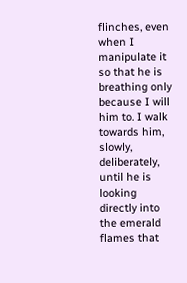flinches, even when I manipulate it so that he is breathing only because I will him to. I walk towards him, slowly, deliberately, until he is looking directly into the emerald flames that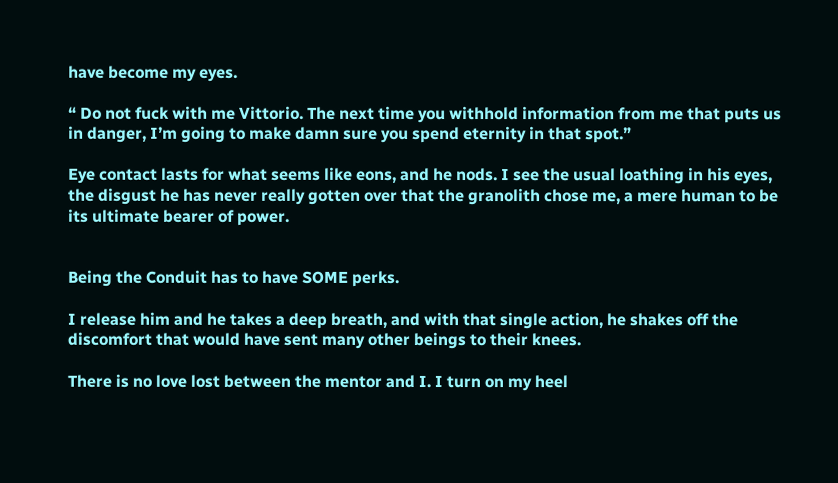have become my eyes.

“ Do not fuck with me Vittorio. The next time you withhold information from me that puts us in danger, I’m going to make damn sure you spend eternity in that spot.”

Eye contact lasts for what seems like eons, and he nods. I see the usual loathing in his eyes, the disgust he has never really gotten over that the granolith chose me, a mere human to be its ultimate bearer of power.


Being the Conduit has to have SOME perks.

I release him and he takes a deep breath, and with that single action, he shakes off the discomfort that would have sent many other beings to their knees.

There is no love lost between the mentor and I. I turn on my heel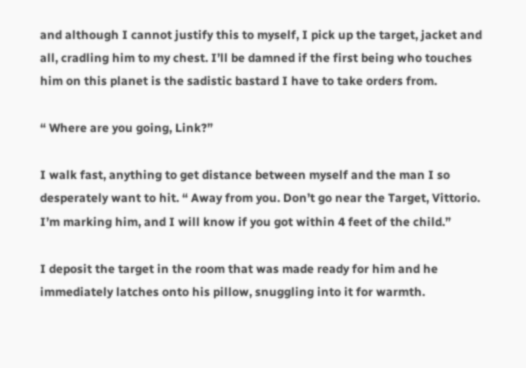and although I cannot justify this to myself, I pick up the target, jacket and all, cradling him to my chest. I’ll be damned if the first being who touches him on this planet is the sadistic bastard I have to take orders from.

“ Where are you going, Link?”

I walk fast, anything to get distance between myself and the man I so desperately want to hit. “ Away from you. Don’t go near the Target, Vittorio. I’m marking him, and I will know if you got within 4 feet of the child.”

I deposit the target in the room that was made ready for him and he immediately latches onto his pillow, snuggling into it for warmth.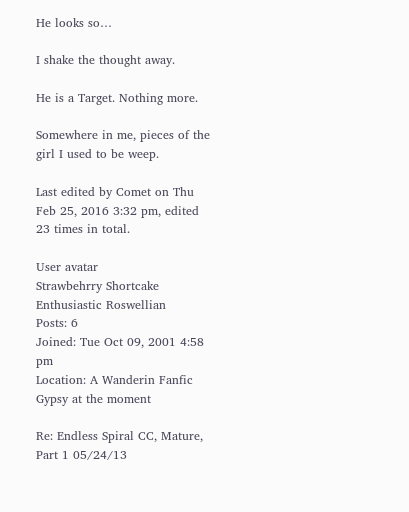He looks so…

I shake the thought away.

He is a Target. Nothing more.

Somewhere in me, pieces of the girl I used to be weep.

Last edited by Comet on Thu Feb 25, 2016 3:32 pm, edited 23 times in total.

User avatar
Strawbehrry Shortcake
Enthusiastic Roswellian
Posts: 6
Joined: Tue Oct 09, 2001 4:58 pm
Location: A Wanderin Fanfic Gypsy at the moment

Re: Endless Spiral CC, Mature, Part 1 05/24/13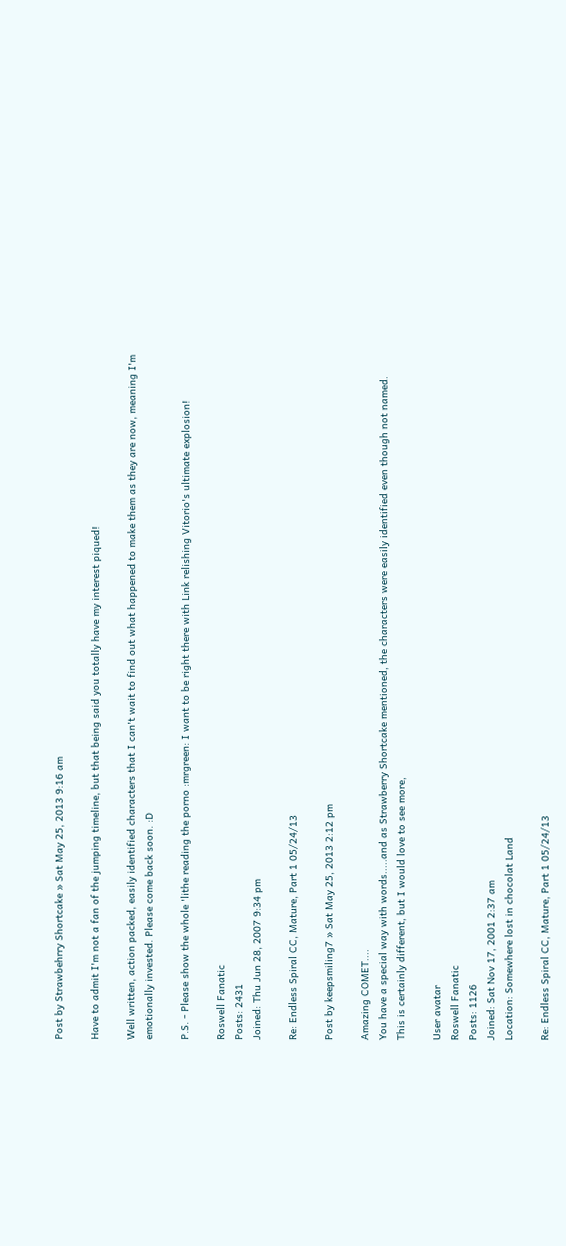Post by Strawbehrry Shortcake » Sat May 25, 2013 9:16 am

Have to admit I'm not a fan of the jumping timeline, but that being said you totally have my interest piqued!

Well written, action packed, easily identified characters that I can't wait to find out what happened to make them as they are now, meaning I'm emotionally invested. Please come back soon. :D

P.S. - Please show the whole 'lithe reading the porno :mrgreen: I want to be right there with Link relishing Vitorio's ultimate explosion!

Roswell Fanatic
Posts: 2431
Joined: Thu Jun 28, 2007 9:34 pm

Re: Endless Spiral CC, Mature, Part 1 05/24/13

Post by keepsmiling7 » Sat May 25, 2013 2:12 pm

Amazing COMET....
You have a special way with words.....and as Strawberry Shortcake mentioned, the characters were easily identified even though not named.
This is certainly different, but I would love to see more,

User avatar
Roswell Fanatic
Posts: 1126
Joined: Sat Nov 17, 2001 2:37 am
Location: Somewhere lost in chocolat Land

Re: Endless Spiral CC, Mature, Part 1 05/24/13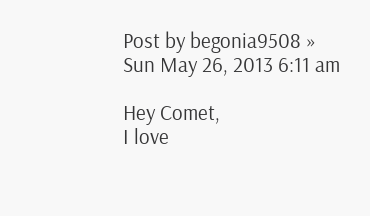Post by begonia9508 » Sun May 26, 2013 6:11 am

Hey Comet,
I love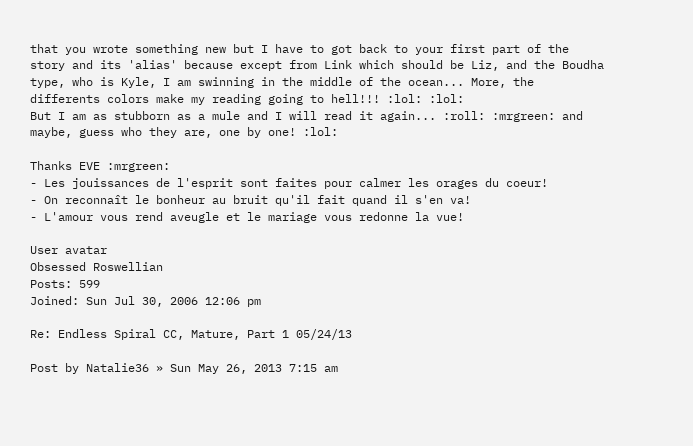that you wrote something new but I have to got back to your first part of the story and its 'alias' because except from Link which should be Liz, and the Boudha type, who is Kyle, I am swinning in the middle of the ocean... More, the differents colors make my reading going to hell!!! :lol: :lol:
But I am as stubborn as a mule and I will read it again... :roll: :mrgreen: and maybe, guess who they are, one by one! :lol:

Thanks EVE :mrgreen:
- Les jouissances de l'esprit sont faites pour calmer les orages du coeur!
- On reconnaît le bonheur au bruit qu'il fait quand il s'en va!
- L'amour vous rend aveugle et le mariage vous redonne la vue!

User avatar
Obsessed Roswellian
Posts: 599
Joined: Sun Jul 30, 2006 12:06 pm

Re: Endless Spiral CC, Mature, Part 1 05/24/13

Post by Natalie36 » Sun May 26, 2013 7:15 am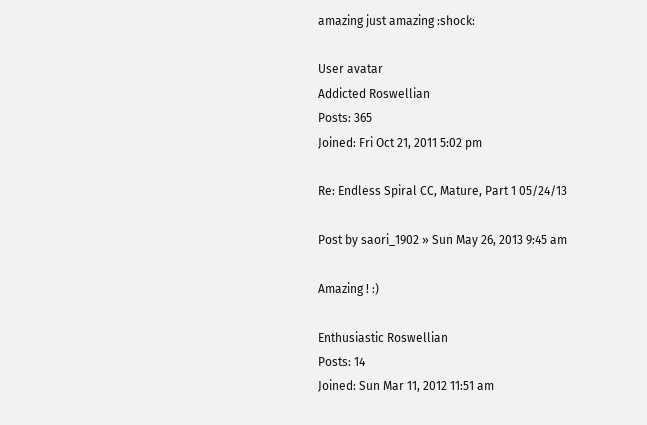amazing just amazing :shock:

User avatar
Addicted Roswellian
Posts: 365
Joined: Fri Oct 21, 2011 5:02 pm

Re: Endless Spiral CC, Mature, Part 1 05/24/13

Post by saori_1902 » Sun May 26, 2013 9:45 am

Amazing ! :)

Enthusiastic Roswellian
Posts: 14
Joined: Sun Mar 11, 2012 11:51 am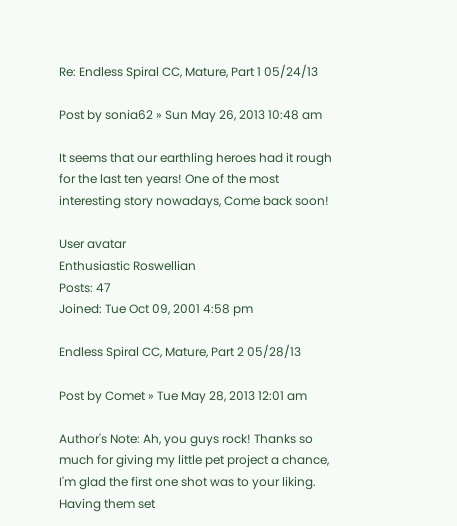Re: Endless Spiral CC, Mature, Part 1 05/24/13

Post by sonia62 » Sun May 26, 2013 10:48 am

It seems that our earthling heroes had it rough for the last ten years! One of the most interesting story nowadays, Come back soon!

User avatar
Enthusiastic Roswellian
Posts: 47
Joined: Tue Oct 09, 2001 4:58 pm

Endless Spiral CC, Mature, Part 2 05/28/13

Post by Comet » Tue May 28, 2013 12:01 am

Author's Note: Ah, you guys rock! Thanks so much for giving my little pet project a chance, I'm glad the first one shot was to your liking. Having them set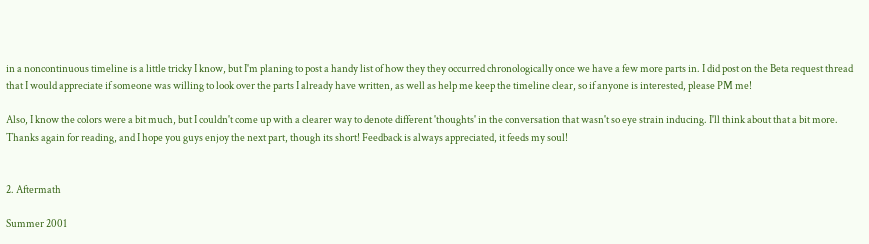in a noncontinuous timeline is a little tricky I know, but I'm planing to post a handy list of how they they occurred chronologically once we have a few more parts in. I did post on the Beta request thread that I would appreciate if someone was willing to look over the parts I already have written, as well as help me keep the timeline clear, so if anyone is interested, please PM me!

Also, I know the colors were a bit much, but I couldn't come up with a clearer way to denote different 'thoughts' in the conversation that wasn't so eye strain inducing. I'll think about that a bit more. Thanks again for reading, and I hope you guys enjoy the next part, though its short! Feedback is always appreciated, it feeds my soul!


2. Aftermath

Summer 2001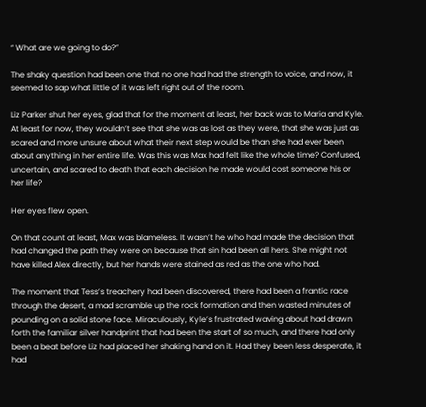“ What are we going to do?”

The shaky question had been one that no one had had the strength to voice, and now, it seemed to sap what little of it was left right out of the room.

Liz Parker shut her eyes, glad that for the moment at least, her back was to Maria and Kyle. At least for now, they wouldn’t see that she was as lost as they were, that she was just as scared and more unsure about what their next step would be than she had ever been about anything in her entire life. Was this was Max had felt like the whole time? Confused, uncertain, and scared to death that each decision he made would cost someone his or her life?

Her eyes flew open.

On that count at least, Max was blameless. It wasn’t he who had made the decision that had changed the path they were on because that sin had been all hers. She might not have killed Alex directly, but her hands were stained as red as the one who had.

The moment that Tess’s treachery had been discovered, there had been a frantic race through the desert, a mad scramble up the rock formation and then wasted minutes of pounding on a solid stone face. Miraculously, Kyle’s frustrated waving about had drawn forth the familiar silver handprint that had been the start of so much, and there had only been a beat before Liz had placed her shaking hand on it. Had they been less desperate, it had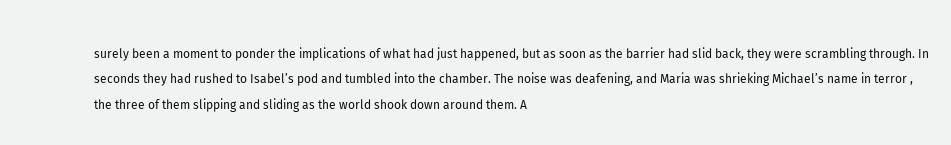surely been a moment to ponder the implications of what had just happened, but as soon as the barrier had slid back, they were scrambling through. In seconds they had rushed to Isabel’s pod and tumbled into the chamber. The noise was deafening, and Maria was shrieking Michael’s name in terror , the three of them slipping and sliding as the world shook down around them. A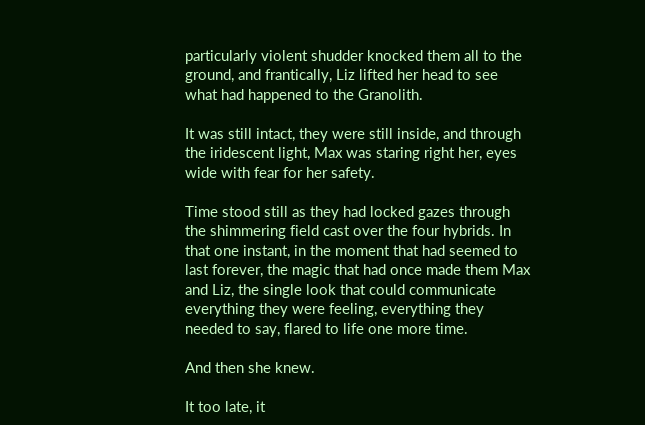particularly violent shudder knocked them all to the ground, and frantically, Liz lifted her head to see what had happened to the Granolith.

It was still intact, they were still inside, and through the iridescent light, Max was staring right her, eyes wide with fear for her safety.

Time stood still as they had locked gazes through the shimmering field cast over the four hybrids. In that one instant, in the moment that had seemed to last forever, the magic that had once made them Max and Liz, the single look that could communicate everything they were feeling, everything they needed to say, flared to life one more time.

And then she knew.

It too late, it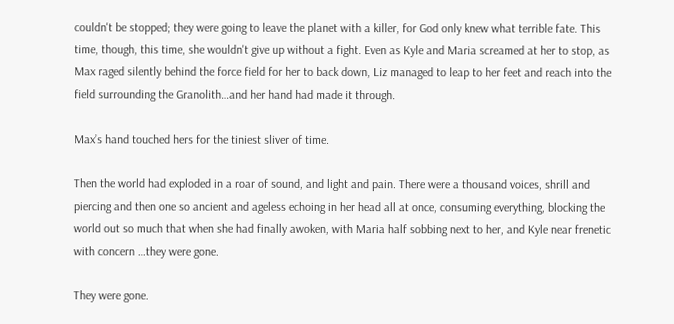couldn't be stopped; they were going to leave the planet with a killer, for God only knew what terrible fate. This time, though, this time, she wouldn't give up without a fight. Even as Kyle and Maria screamed at her to stop, as Max raged silently behind the force field for her to back down, Liz managed to leap to her feet and reach into the field surrounding the Granolith…and her hand had made it through.

Max’s hand touched hers for the tiniest sliver of time.

Then the world had exploded in a roar of sound, and light and pain. There were a thousand voices, shrill and piercing and then one so ancient and ageless echoing in her head all at once, consuming everything, blocking the world out so much that when she had finally awoken, with Maria half sobbing next to her, and Kyle near frenetic with concern …they were gone.

They were gone.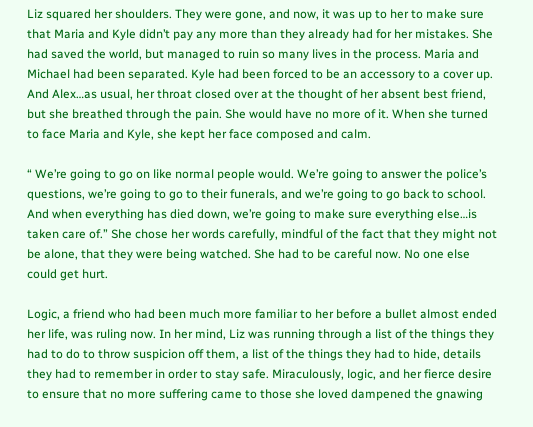Liz squared her shoulders. They were gone, and now, it was up to her to make sure that Maria and Kyle didn’t pay any more than they already had for her mistakes. She had saved the world, but managed to ruin so many lives in the process. Maria and Michael had been separated. Kyle had been forced to be an accessory to a cover up. And Alex…as usual, her throat closed over at the thought of her absent best friend, but she breathed through the pain. She would have no more of it. When she turned to face Maria and Kyle, she kept her face composed and calm.

“ We’re going to go on like normal people would. We’re going to answer the police’s questions, we’re going to go to their funerals, and we’re going to go back to school. And when everything has died down, we’re going to make sure everything else…is taken care of.” She chose her words carefully, mindful of the fact that they might not be alone, that they were being watched. She had to be careful now. No one else could get hurt.

Logic, a friend who had been much more familiar to her before a bullet almost ended her life, was ruling now. In her mind, Liz was running through a list of the things they had to do to throw suspicion off them, a list of the things they had to hide, details they had to remember in order to stay safe. Miraculously, logic, and her fierce desire to ensure that no more suffering came to those she loved dampened the gnawing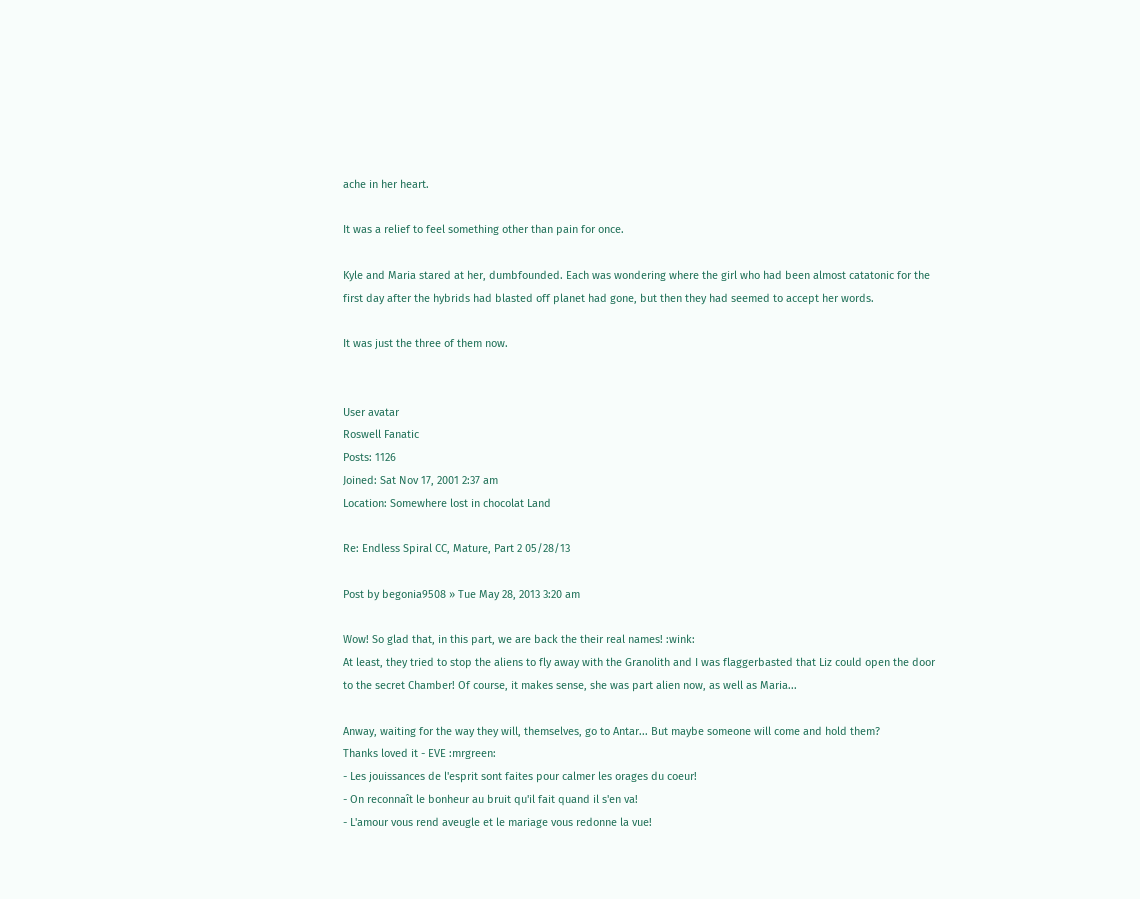ache in her heart.

It was a relief to feel something other than pain for once.

Kyle and Maria stared at her, dumbfounded. Each was wondering where the girl who had been almost catatonic for the first day after the hybrids had blasted off planet had gone, but then they had seemed to accept her words.

It was just the three of them now.


User avatar
Roswell Fanatic
Posts: 1126
Joined: Sat Nov 17, 2001 2:37 am
Location: Somewhere lost in chocolat Land

Re: Endless Spiral CC, Mature, Part 2 05/28/13

Post by begonia9508 » Tue May 28, 2013 3:20 am

Wow! So glad that, in this part, we are back the their real names! :wink:
At least, they tried to stop the aliens to fly away with the Granolith and I was flaggerbasted that Liz could open the door to the secret Chamber! Of course, it makes sense, she was part alien now, as well as Maria...

Anway, waiting for the way they will, themselves, go to Antar... But maybe someone will come and hold them?
Thanks loved it - EVE :mrgreen:
- Les jouissances de l'esprit sont faites pour calmer les orages du coeur!
- On reconnaît le bonheur au bruit qu'il fait quand il s'en va!
- L'amour vous rend aveugle et le mariage vous redonne la vue!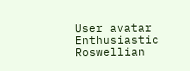User avatar
Enthusiastic Roswellian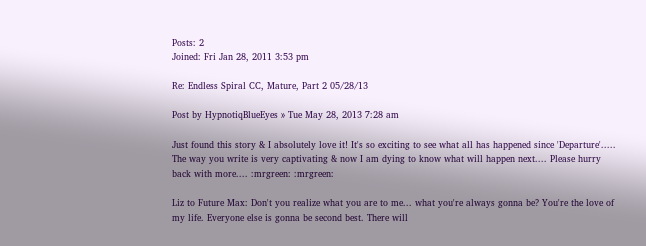Posts: 2
Joined: Fri Jan 28, 2011 3:53 pm

Re: Endless Spiral CC, Mature, Part 2 05/28/13

Post by HypnotiqBlueEyes » Tue May 28, 2013 7:28 am

Just found this story & I absolutely love it! It's so exciting to see what all has happened since 'Departure'..... The way you write is very captivating & now I am dying to know what will happen next.... Please hurry back with more.... :mrgreen: :mrgreen:

Liz to Future Max: Don't you realize what you are to me... what you're always gonna be? You're the love of my life. Everyone else is gonna be second best. There will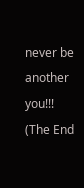never be another you!!! (The End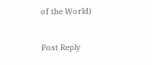of the World)

Post Reply